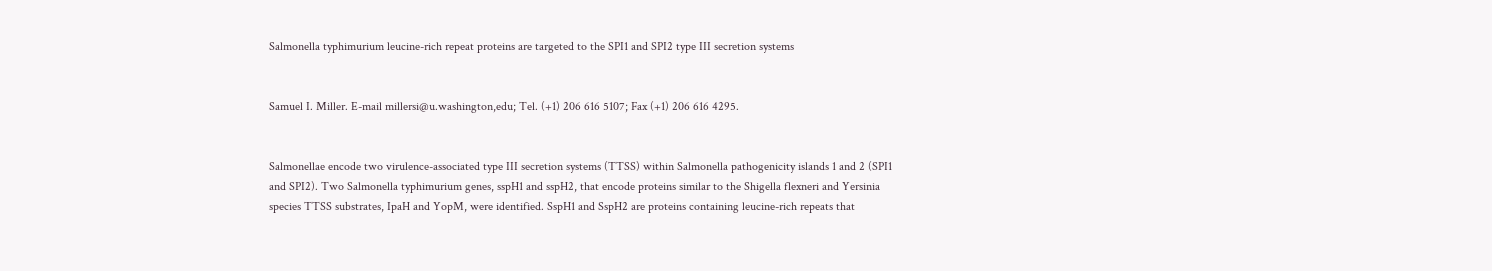Salmonella typhimurium leucine-rich repeat proteins are targeted to the SPI1 and SPI2 type III secretion systems


Samuel I. Miller. E-mail millersi@u.washington,edu; Tel. (+1) 206 616 5107; Fax (+1) 206 616 4295.


Salmonellae encode two virulence-associated type III secretion systems (TTSS) within Salmonella pathogenicity islands 1 and 2 (SPI1 and SPI2). Two Salmonella typhimurium genes, sspH1 and sspH2, that encode proteins similar to the Shigella flexneri and Yersinia species TTSS substrates, IpaH and YopM, were identified. SspH1 and SspH2 are proteins containing leucine-rich repeats that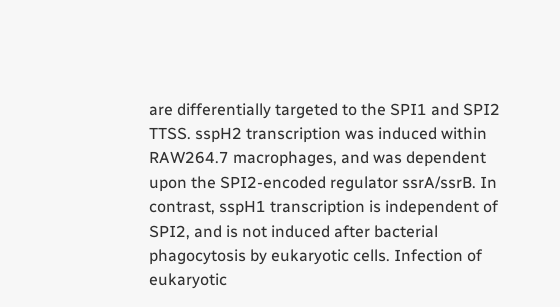are differentially targeted to the SPI1 and SPI2 TTSS. sspH2 transcription was induced within RAW264.7 macrophages, and was dependent upon the SPI2-encoded regulator ssrA/ssrB. In contrast, sspH1 transcription is independent of SPI2, and is not induced after bacterial phagocytosis by eukaryotic cells. Infection of eukaryotic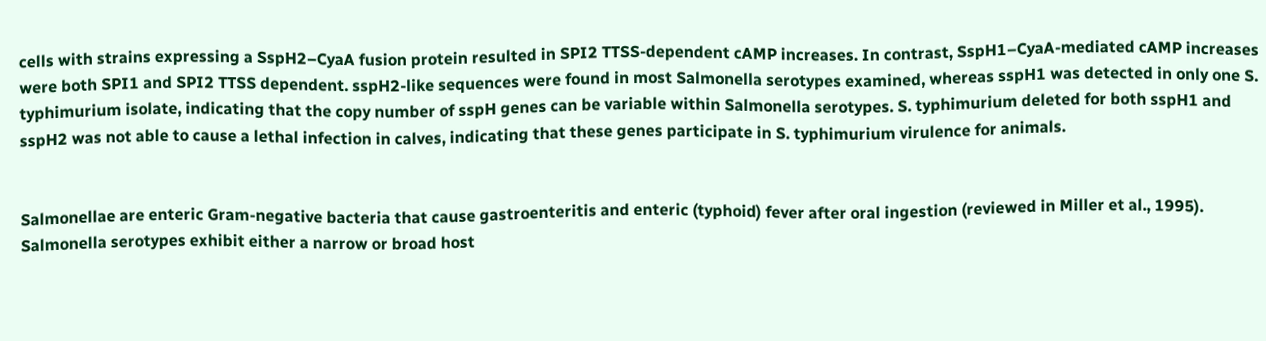cells with strains expressing a SspH2–CyaA fusion protein resulted in SPI2 TTSS-dependent cAMP increases. In contrast, SspH1–CyaA-mediated cAMP increases were both SPI1 and SPI2 TTSS dependent. sspH2-like sequences were found in most Salmonella serotypes examined, whereas sspH1 was detected in only one S. typhimurium isolate, indicating that the copy number of sspH genes can be variable within Salmonella serotypes. S. typhimurium deleted for both sspH1 and sspH2 was not able to cause a lethal infection in calves, indicating that these genes participate in S. typhimurium virulence for animals.


Salmonellae are enteric Gram-negative bacteria that cause gastroenteritis and enteric (typhoid) fever after oral ingestion (reviewed in Miller et al., 1995). Salmonella serotypes exhibit either a narrow or broad host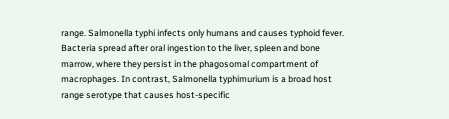range. Salmonella typhi infects only humans and causes typhoid fever. Bacteria spread after oral ingestion to the liver, spleen and bone marrow, where they persist in the phagosomal compartment of macrophages. In contrast, Salmonella typhimurium is a broad host range serotype that causes host-specific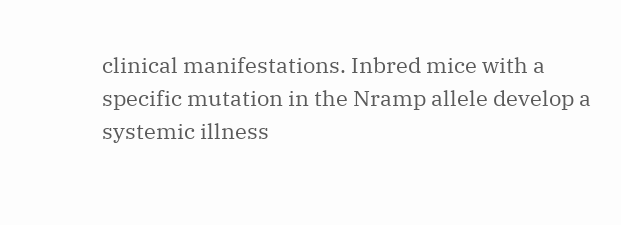clinical manifestations. Inbred mice with a specific mutation in the Nramp allele develop a systemic illness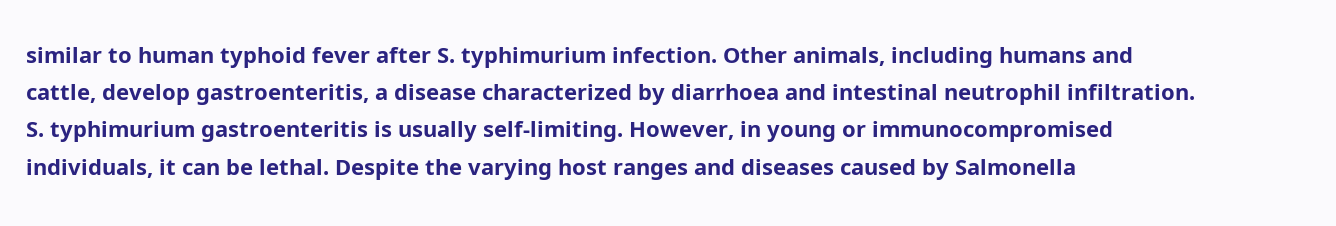similar to human typhoid fever after S. typhimurium infection. Other animals, including humans and cattle, develop gastroenteritis, a disease characterized by diarrhoea and intestinal neutrophil infiltration. S. typhimurium gastroenteritis is usually self-limiting. However, in young or immunocompromised individuals, it can be lethal. Despite the varying host ranges and diseases caused by Salmonella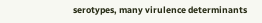serotypes, many virulence determinants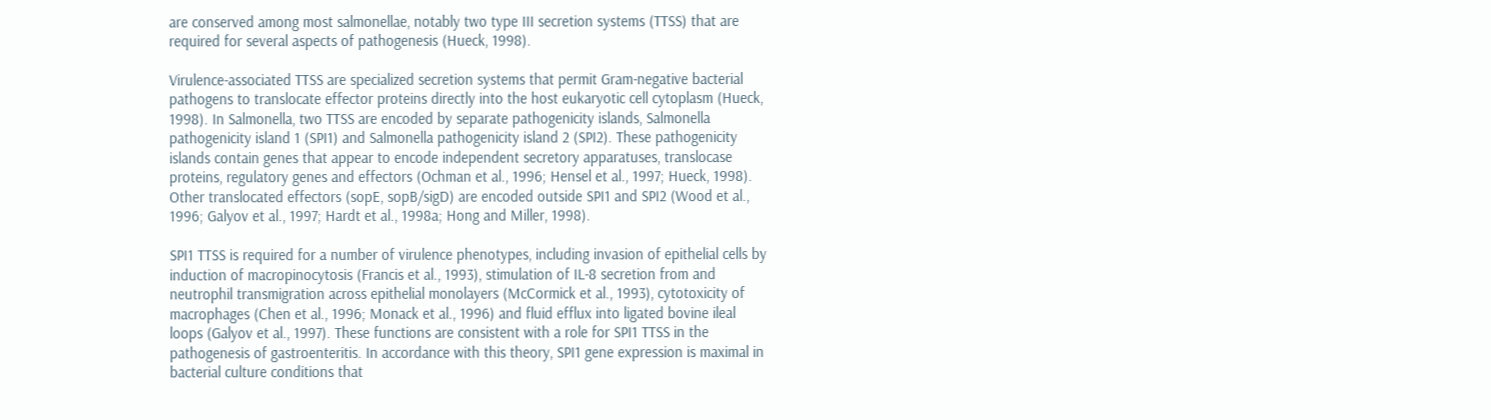are conserved among most salmonellae, notably two type III secretion systems (TTSS) that are required for several aspects of pathogenesis (Hueck, 1998).

Virulence-associated TTSS are specialized secretion systems that permit Gram-negative bacterial pathogens to translocate effector proteins directly into the host eukaryotic cell cytoplasm (Hueck, 1998). In Salmonella, two TTSS are encoded by separate pathogenicity islands, Salmonella pathogenicity island 1 (SPI1) and Salmonella pathogenicity island 2 (SPI2). These pathogenicity islands contain genes that appear to encode independent secretory apparatuses, translocase proteins, regulatory genes and effectors (Ochman et al., 1996; Hensel et al., 1997; Hueck, 1998). Other translocated effectors (sopE, sopB/sigD) are encoded outside SPI1 and SPI2 (Wood et al., 1996; Galyov et al., 1997; Hardt et al., 1998a; Hong and Miller, 1998).

SPI1 TTSS is required for a number of virulence phenotypes, including invasion of epithelial cells by induction of macropinocytosis (Francis et al., 1993), stimulation of IL-8 secretion from and neutrophil transmigration across epithelial monolayers (McCormick et al., 1993), cytotoxicity of macrophages (Chen et al., 1996; Monack et al., 1996) and fluid efflux into ligated bovine ileal loops (Galyov et al., 1997). These functions are consistent with a role for SPI1 TTSS in the pathogenesis of gastroenteritis. In accordance with this theory, SPI1 gene expression is maximal in bacterial culture conditions that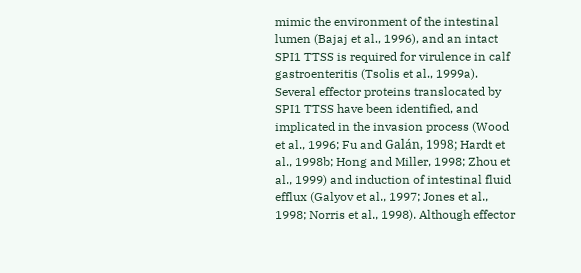mimic the environment of the intestinal lumen (Bajaj et al., 1996), and an intact SPI1 TTSS is required for virulence in calf gastroenteritis (Tsolis et al., 1999a). Several effector proteins translocated by SPI1 TTSS have been identified, and implicated in the invasion process (Wood et al., 1996; Fu and Galán, 1998; Hardt et al., 1998b; Hong and Miller, 1998; Zhou et al., 1999) and induction of intestinal fluid efflux (Galyov et al., 1997; Jones et al., 1998; Norris et al., 1998). Although effector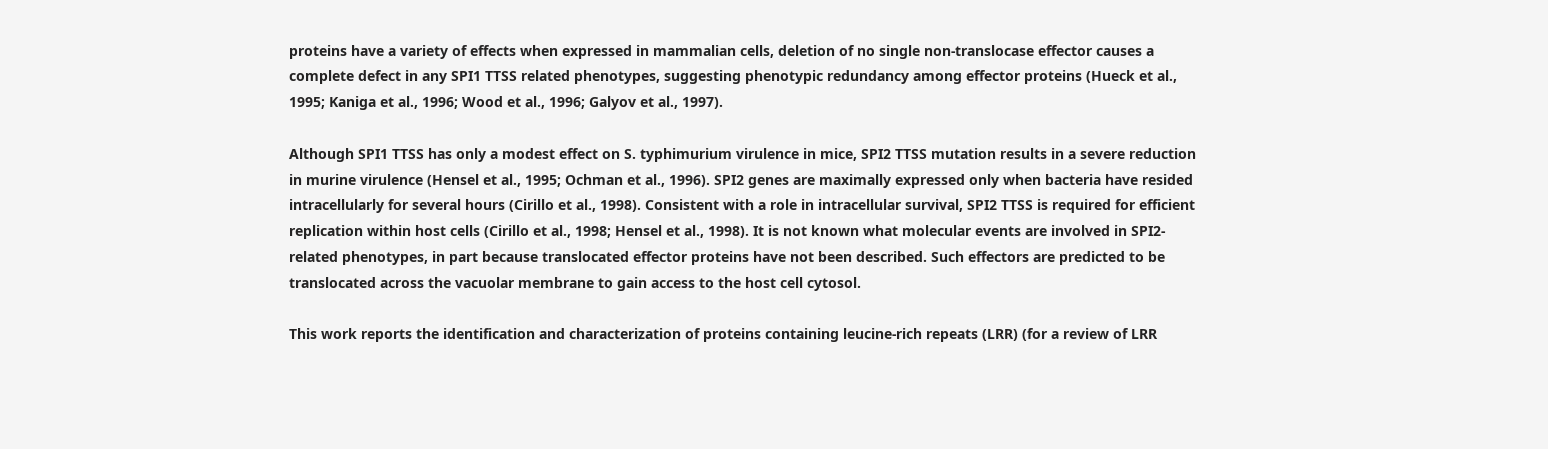proteins have a variety of effects when expressed in mammalian cells, deletion of no single non-translocase effector causes a complete defect in any SPI1 TTSS related phenotypes, suggesting phenotypic redundancy among effector proteins (Hueck et al., 1995; Kaniga et al., 1996; Wood et al., 1996; Galyov et al., 1997).

Although SPI1 TTSS has only a modest effect on S. typhimurium virulence in mice, SPI2 TTSS mutation results in a severe reduction in murine virulence (Hensel et al., 1995; Ochman et al., 1996). SPI2 genes are maximally expressed only when bacteria have resided intracellularly for several hours (Cirillo et al., 1998). Consistent with a role in intracellular survival, SPI2 TTSS is required for efficient replication within host cells (Cirillo et al., 1998; Hensel et al., 1998). It is not known what molecular events are involved in SPI2-related phenotypes, in part because translocated effector proteins have not been described. Such effectors are predicted to be translocated across the vacuolar membrane to gain access to the host cell cytosol.

This work reports the identification and characterization of proteins containing leucine-rich repeats (LRR) (for a review of LRR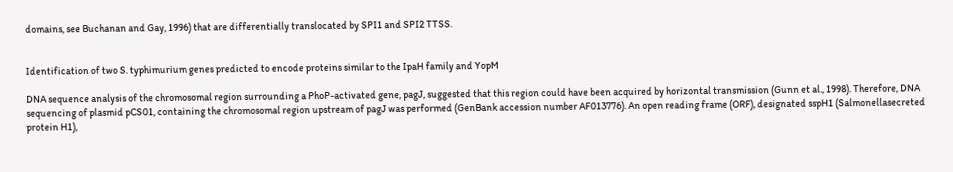domains, see Buchanan and Gay, 1996) that are differentially translocated by SPI1 and SPI2 TTSS.


Identification of two S. typhimurium genes predicted to encode proteins similar to the IpaH family and YopM

DNA sequence analysis of the chromosomal region surrounding a PhoP-activated gene, pagJ, suggested that this region could have been acquired by horizontal transmission (Gunn et al., 1998). Therefore, DNA sequencing of plasmid pCS01, containing the chromosomal region upstream of pagJ was performed (GenBank accession number AF013776). An open reading frame (ORF), designated sspH1 (Salmonellasecreted protein H1),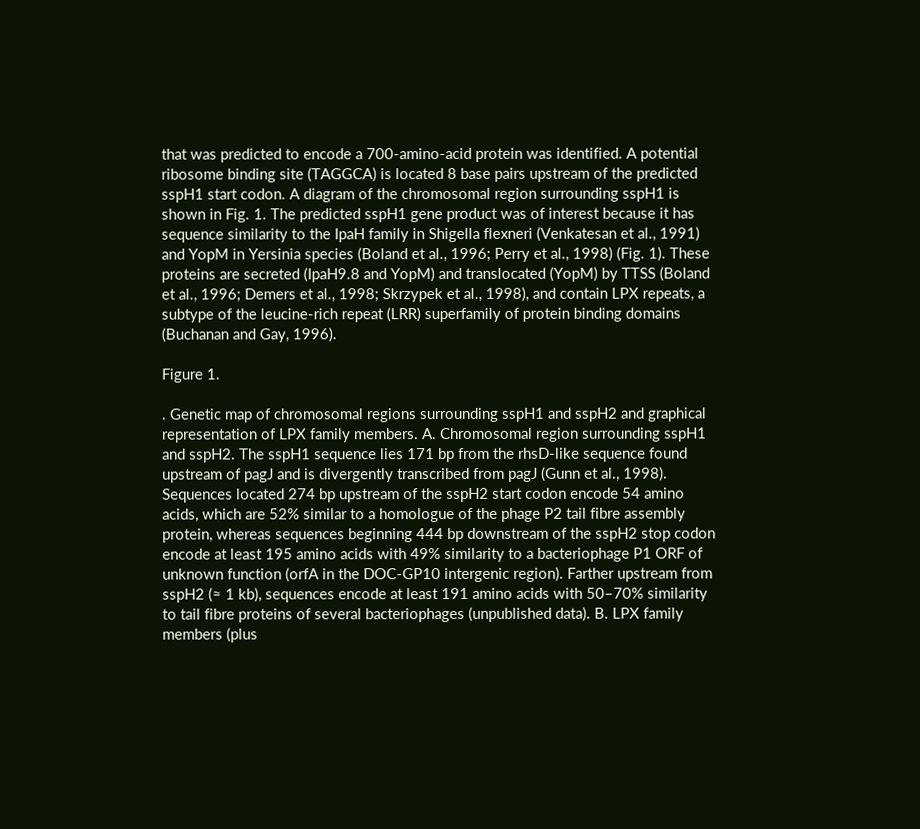that was predicted to encode a 700-amino-acid protein was identified. A potential ribosome binding site (TAGGCA) is located 8 base pairs upstream of the predicted sspH1 start codon. A diagram of the chromosomal region surrounding sspH1 is shown in Fig. 1. The predicted sspH1 gene product was of interest because it has sequence similarity to the IpaH family in Shigella flexneri (Venkatesan et al., 1991) and YopM in Yersinia species (Boland et al., 1996; Perry et al., 1998) (Fig. 1). These proteins are secreted (IpaH9.8 and YopM) and translocated (YopM) by TTSS (Boland et al., 1996; Demers et al., 1998; Skrzypek et al., 1998), and contain LPX repeats, a subtype of the leucine-rich repeat (LRR) superfamily of protein binding domains (Buchanan and Gay, 1996).

Figure 1.

. Genetic map of chromosomal regions surrounding sspH1 and sspH2 and graphical representation of LPX family members. A. Chromosomal region surrounding sspH1 and sspH2. The sspH1 sequence lies 171 bp from the rhsD-like sequence found upstream of pagJ and is divergently transcribed from pagJ (Gunn et al., 1998). Sequences located 274 bp upstream of the sspH2 start codon encode 54 amino acids, which are 52% similar to a homologue of the phage P2 tail fibre assembly protein, whereas sequences beginning 444 bp downstream of the sspH2 stop codon encode at least 195 amino acids with 49% similarity to a bacteriophage P1 ORF of unknown function (orfA in the DOC-GP10 intergenic region). Farther upstream from sspH2 (≈ 1 kb), sequences encode at least 191 amino acids with 50–70% similarity to tail fibre proteins of several bacteriophages (unpublished data). B. LPX family members (plus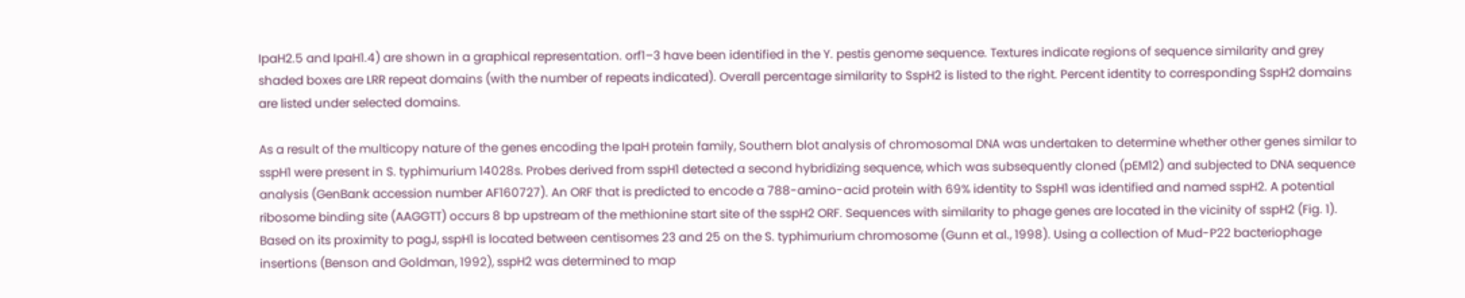IpaH2.5 and IpaH1.4) are shown in a graphical representation. orf1–3 have been identified in the Y. pestis genome sequence. Textures indicate regions of sequence similarity and grey shaded boxes are LRR repeat domains (with the number of repeats indicated). Overall percentage similarity to SspH2 is listed to the right. Percent identity to corresponding SspH2 domains are listed under selected domains.

As a result of the multicopy nature of the genes encoding the IpaH protein family, Southern blot analysis of chromosomal DNA was undertaken to determine whether other genes similar to sspH1 were present in S. typhimurium 14028s. Probes derived from sspH1 detected a second hybridizing sequence, which was subsequently cloned (pEM12) and subjected to DNA sequence analysis (GenBank accession number AF160727). An ORF that is predicted to encode a 788-amino-acid protein with 69% identity to SspH1 was identified and named sspH2. A potential ribosome binding site (AAGGTT) occurs 8 bp upstream of the methionine start site of the sspH2 ORF. Sequences with similarity to phage genes are located in the vicinity of sspH2 (Fig. 1). Based on its proximity to pagJ, sspH1 is located between centisomes 23 and 25 on the S. typhimurium chromosome (Gunn et al., 1998). Using a collection of Mud-P22 bacteriophage insertions (Benson and Goldman, 1992), sspH2 was determined to map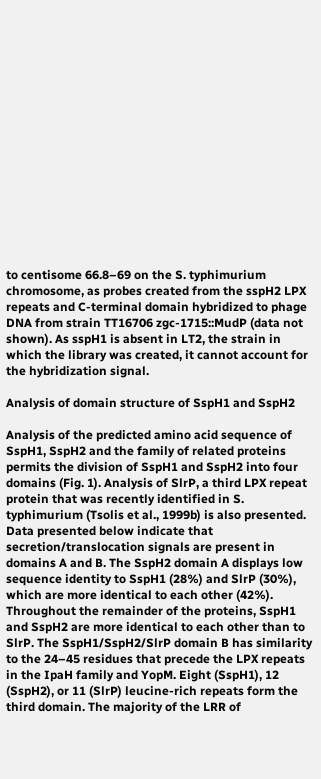to centisome 66.8–69 on the S. typhimurium chromosome, as probes created from the sspH2 LPX repeats and C-terminal domain hybridized to phage DNA from strain TT16706 zgc-1715::MudP (data not shown). As sspH1 is absent in LT2, the strain in which the library was created, it cannot account for the hybridization signal.

Analysis of domain structure of SspH1 and SspH2

Analysis of the predicted amino acid sequence of SspH1, SspH2 and the family of related proteins permits the division of SspH1 and SspH2 into four domains (Fig. 1). Analysis of SlrP, a third LPX repeat protein that was recently identified in S. typhimurium (Tsolis et al., 1999b) is also presented. Data presented below indicate that secretion/translocation signals are present in domains A and B. The SspH2 domain A displays low sequence identity to SspH1 (28%) and SlrP (30%), which are more identical to each other (42%). Throughout the remainder of the proteins, SspH1 and SspH2 are more identical to each other than to SlrP. The SspH1/SspH2/SlrP domain B has similarity to the 24–45 residues that precede the LPX repeats in the IpaH family and YopM. Eight (SspH1), 12 (SspH2), or 11 (SlrP) leucine-rich repeats form the third domain. The majority of the LRR of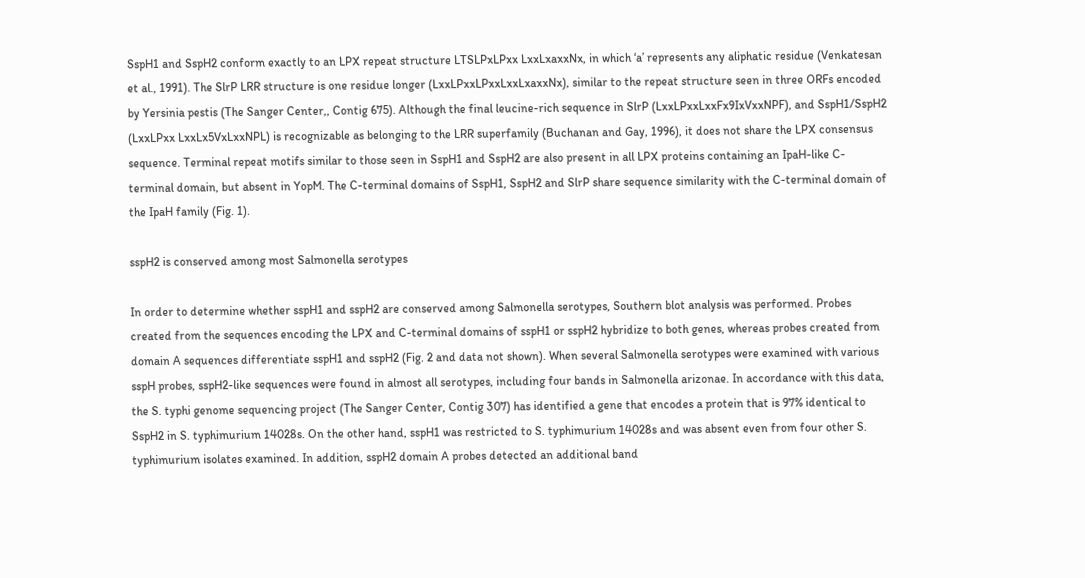SspH1 and SspH2 conform exactly to an LPX repeat structure LTSLPxLPxx LxxLxaxxNx, in which ‘a’ represents any aliphatic residue (Venkatesan et al., 1991). The SlrP LRR structure is one residue longer (LxxLPxxLPxxLxxLxaxxNx), similar to the repeat structure seen in three ORFs encoded by Yersinia pestis (The Sanger Center,, Contig 675). Although the final leucine-rich sequence in SlrP (LxxLPxxLxxFx9IxVxxNPF), and SspH1/SspH2 (LxxLPxx LxxLx5VxLxxNPL) is recognizable as belonging to the LRR superfamily (Buchanan and Gay, 1996), it does not share the LPX consensus sequence. Terminal repeat motifs similar to those seen in SspH1 and SspH2 are also present in all LPX proteins containing an IpaH-like C-terminal domain, but absent in YopM. The C-terminal domains of SspH1, SspH2 and SlrP share sequence similarity with the C-terminal domain of the IpaH family (Fig. 1).

sspH2 is conserved among most Salmonella serotypes

In order to determine whether sspH1 and sspH2 are conserved among Salmonella serotypes, Southern blot analysis was performed. Probes created from the sequences encoding the LPX and C-terminal domains of sspH1 or sspH2 hybridize to both genes, whereas probes created from domain A sequences differentiate sspH1 and sspH2 (Fig. 2 and data not shown). When several Salmonella serotypes were examined with various sspH probes, sspH2-like sequences were found in almost all serotypes, including four bands in Salmonella arizonae. In accordance with this data, the S. typhi genome sequencing project (The Sanger Center, Contig 307) has identified a gene that encodes a protein that is 97% identical to SspH2 in S. typhimurium 14028s. On the other hand, sspH1 was restricted to S. typhimurium 14028s and was absent even from four other S. typhimurium isolates examined. In addition, sspH2 domain A probes detected an additional band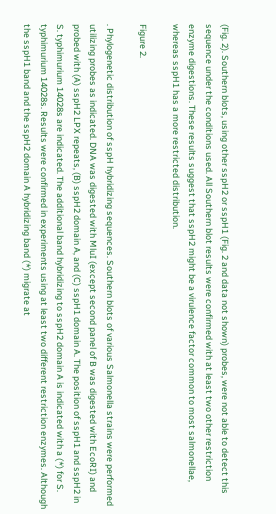(Fig. 2). Southern blots, using other sspH2 or sspH1 (Fig. 2 and data not shown) probes, were not able to detect this sequence under the conditions used. All Southern blot results were confirmed with at least two other restriction enzyme digestions. These results suggest that sspH2 might be a virulence factor common to most salmonellae, whereas sspH1 has a more restricted distribution.

Figure 2.

. Phylogenetic distribution of sspH hybridizing sequences. Southern blots of various Salmonella strains were performed utilizing probes as indicated. DNA was digested with MluI (except second panel of B was digested with EcoRI) and probed with (A) sspH2 LPX repeats, (B) sspH2 domain A, and (C) sspH1 domain A. The position of sspH1 and sspH2 in S. typhimurium 14028s are indicated. The additional band hybridizing to sspH2 domain A is indicated with a (*) for S. typhimurium 14028s. Results were confirmed in experiments using at least two different restriction enzymes. Although the sspH1 band and the sspH2 domain A hybridizing band (*) migrate at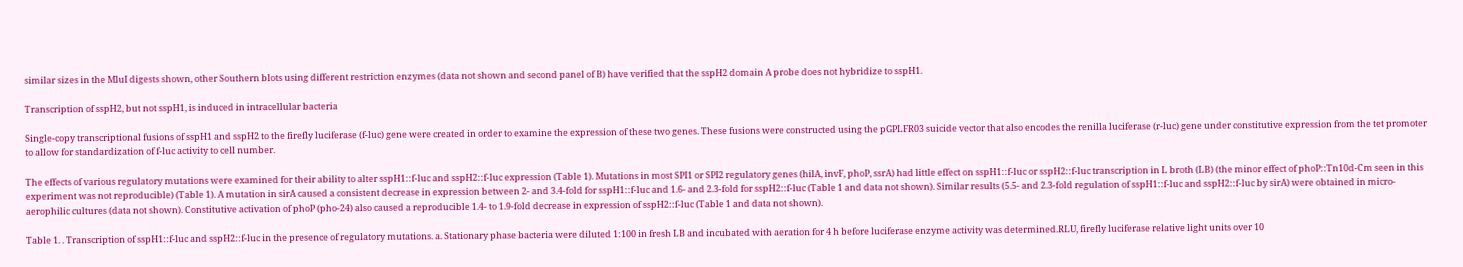similar sizes in the MluI digests shown, other Southern blots using different restriction enzymes (data not shown and second panel of B) have verified that the sspH2 domain A probe does not hybridize to sspH1.

Transcription of sspH2, but not sspH1, is induced in intracellular bacteria

Single-copy transcriptional fusions of sspH1 and sspH2 to the firefly luciferase (f-luc) gene were created in order to examine the expression of these two genes. These fusions were constructed using the pGPLFR03 suicide vector that also encodes the renilla luciferase (r-luc) gene under constitutive expression from the tet promoter to allow for standardization of f-luc activity to cell number.

The effects of various regulatory mutations were examined for their ability to alter sspH1::f-luc and sspH2::f-luc expression (Table 1). Mutations in most SPI1 or SPI2 regulatory genes (hilA, invF, phoP, ssrA) had little effect on sspH1::f-luc or sspH2::f-luc transcription in L broth (LB) (the minor effect of phoP::Tn10d-Cm seen in this experiment was not reproducible) (Table 1). A mutation in sirA caused a consistent decrease in expression between 2- and 3.4-fold for sspH1::f-luc and 1.6- and 2.3-fold for sspH2::f-luc (Table 1 and data not shown). Similar results (5.5- and 2.3-fold regulation of sspH1::f-luc and sspH2::f-luc by sirA) were obtained in micro-aerophilic cultures (data not shown). Constitutive activation of phoP (pho-24) also caused a reproducible 1.4- to 1.9-fold decrease in expression of sspH2::f-luc (Table 1 and data not shown).

Table 1. . Transcription of sspH1::f-luc and sspH2::f-luc in the presence of regulatory mutations. a. Stationary phase bacteria were diluted 1:100 in fresh LB and incubated with aeration for 4 h before luciferase enzyme activity was determined.RLU, firefly luciferase relative light units over 10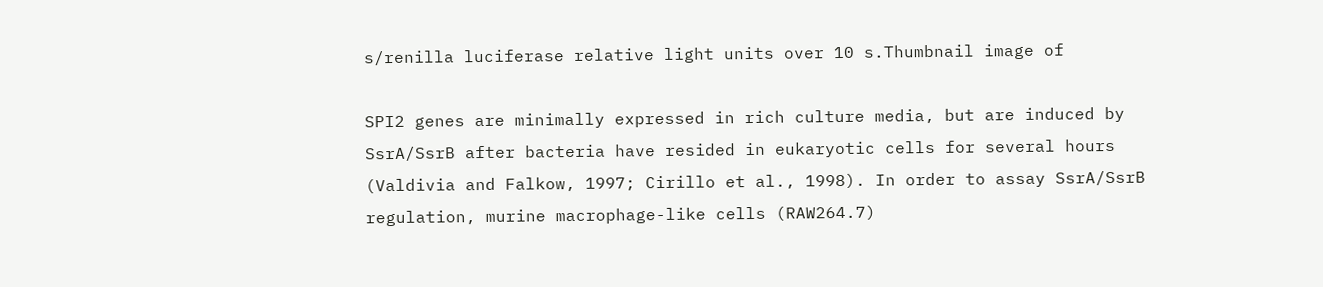s/renilla luciferase relative light units over 10 s.Thumbnail image of

SPI2 genes are minimally expressed in rich culture media, but are induced by SsrA/SsrB after bacteria have resided in eukaryotic cells for several hours (Valdivia and Falkow, 1997; Cirillo et al., 1998). In order to assay SsrA/SsrB regulation, murine macrophage-like cells (RAW264.7)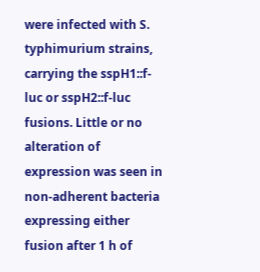were infected with S. typhimurium strains, carrying the sspH1::f-luc or sspH2::f-luc fusions. Little or no alteration of expression was seen in non-adherent bacteria expressing either fusion after 1 h of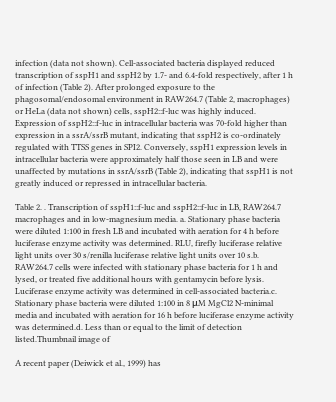infection (data not shown). Cell-associated bacteria displayed reduced transcription of sspH1 and sspH2 by 1.7- and 6.4-fold respectively, after 1 h of infection (Table 2). After prolonged exposure to the phagosomal/endosomal environment in RAW264.7 (Table 2, macrophages) or HeLa (data not shown) cells, sspH2::f-luc was highly induced. Expression of sspH2::f-luc in intracellular bacteria was 70-fold higher than expression in a ssrA/ssrB mutant, indicating that sspH2 is co-ordinately regulated with TTSS genes in SPI2. Conversely, sspH1 expression levels in intracellular bacteria were approximately half those seen in LB and were unaffected by mutations in ssrA/ssrB (Table 2), indicating that sspH1 is not greatly induced or repressed in intracellular bacteria.

Table 2. . Transcription of sspH1::f-luc and sspH2::f-luc in LB, RAW264.7 macrophages and in low-magnesium media. a. Stationary phase bacteria were diluted 1:100 in fresh LB and incubated with aeration for 4 h before luciferase enzyme activity was determined. RLU, firefly luciferase relative light units over 30 s/renilla luciferase relative light units over 10 s.b. RAW264.7 cells were infected with stationary phase bacteria for 1 h and lysed, or treated five additional hours with gentamycin before lysis. Luciferase enzyme activity was determined in cell-associated bacteria.c. Stationary phase bacteria were diluted 1:100 in 8 μM MgCl2 N-minimal media and incubated with aeration for 16 h before luciferase enzyme activity was determined.d. Less than or equal to the limit of detection listed.Thumbnail image of

A recent paper (Deiwick et al., 1999) has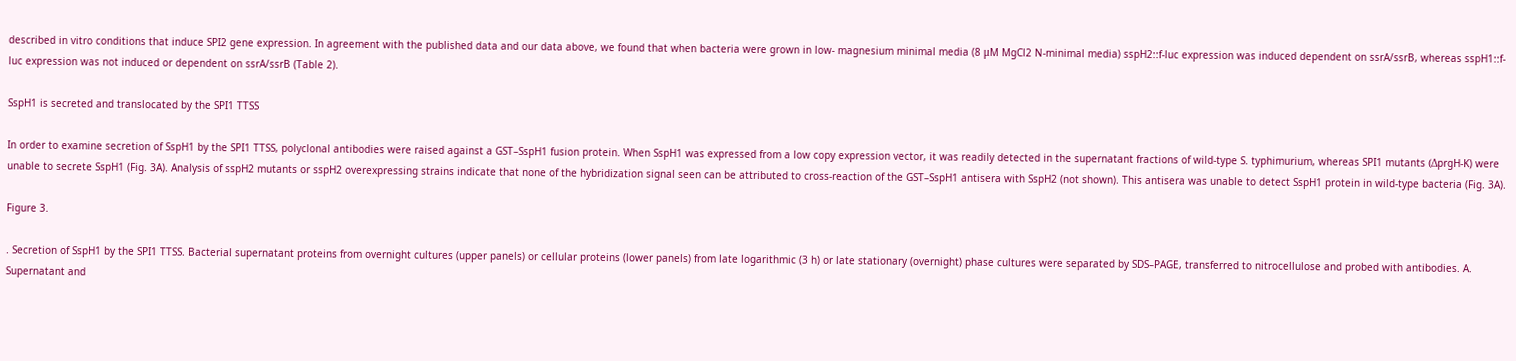described in vitro conditions that induce SPI2 gene expression. In agreement with the published data and our data above, we found that when bacteria were grown in low- magnesium minimal media (8 μM MgCl2 N-minimal media) sspH2::f-luc expression was induced dependent on ssrA/ssrB, whereas sspH1::f-luc expression was not induced or dependent on ssrA/ssrB (Table 2).

SspH1 is secreted and translocated by the SPI1 TTSS

In order to examine secretion of SspH1 by the SPI1 TTSS, polyclonal antibodies were raised against a GST–SspH1 fusion protein. When SspH1 was expressed from a low copy expression vector, it was readily detected in the supernatant fractions of wild-type S. typhimurium, whereas SPI1 mutants (ΔprgH-K) were unable to secrete SspH1 (Fig. 3A). Analysis of sspH2 mutants or sspH2 overexpressing strains indicate that none of the hybridization signal seen can be attributed to cross-reaction of the GST–SspH1 antisera with SspH2 (not shown). This antisera was unable to detect SspH1 protein in wild-type bacteria (Fig. 3A).

Figure 3.

. Secretion of SspH1 by the SPI1 TTSS. Bacterial supernatant proteins from overnight cultures (upper panels) or cellular proteins (lower panels) from late logarithmic (3 h) or late stationary (overnight) phase cultures were separated by SDS–PAGE, transferred to nitrocellulose and probed with antibodies. A. Supernatant and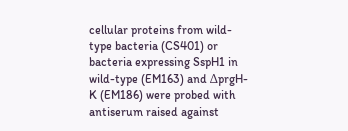cellular proteins from wild-type bacteria (CS401) or bacteria expressing SspH1 in wild-type (EM163) and ΔprgH-K (EM186) were probed with antiserum raised against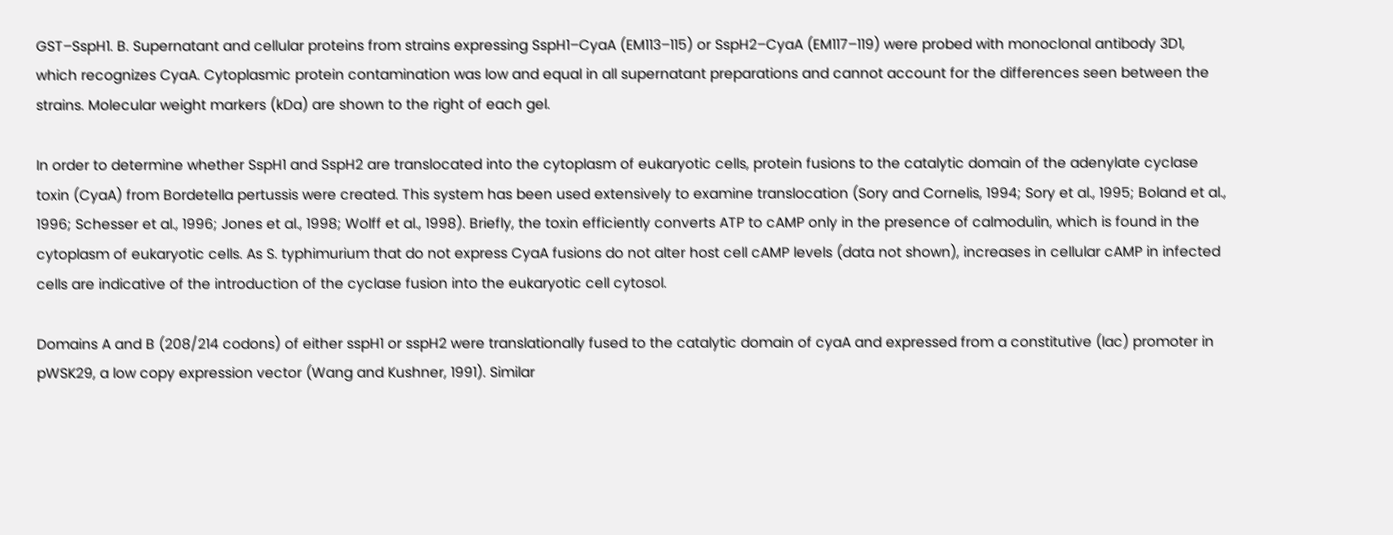GST–SspH1. B. Supernatant and cellular proteins from strains expressing SspH1–CyaA (EM113–115) or SspH2–CyaA (EM117–119) were probed with monoclonal antibody 3D1, which recognizes CyaA. Cytoplasmic protein contamination was low and equal in all supernatant preparations and cannot account for the differences seen between the strains. Molecular weight markers (kDa) are shown to the right of each gel.

In order to determine whether SspH1 and SspH2 are translocated into the cytoplasm of eukaryotic cells, protein fusions to the catalytic domain of the adenylate cyclase toxin (CyaA) from Bordetella pertussis were created. This system has been used extensively to examine translocation (Sory and Cornelis, 1994; Sory et al., 1995; Boland et al., 1996; Schesser et al., 1996; Jones et al., 1998; Wolff et al., 1998). Briefly, the toxin efficiently converts ATP to cAMP only in the presence of calmodulin, which is found in the cytoplasm of eukaryotic cells. As S. typhimurium that do not express CyaA fusions do not alter host cell cAMP levels (data not shown), increases in cellular cAMP in infected cells are indicative of the introduction of the cyclase fusion into the eukaryotic cell cytosol.

Domains A and B (208/214 codons) of either sspH1 or sspH2 were translationally fused to the catalytic domain of cyaA and expressed from a constitutive (lac) promoter in pWSK29, a low copy expression vector (Wang and Kushner, 1991). Similar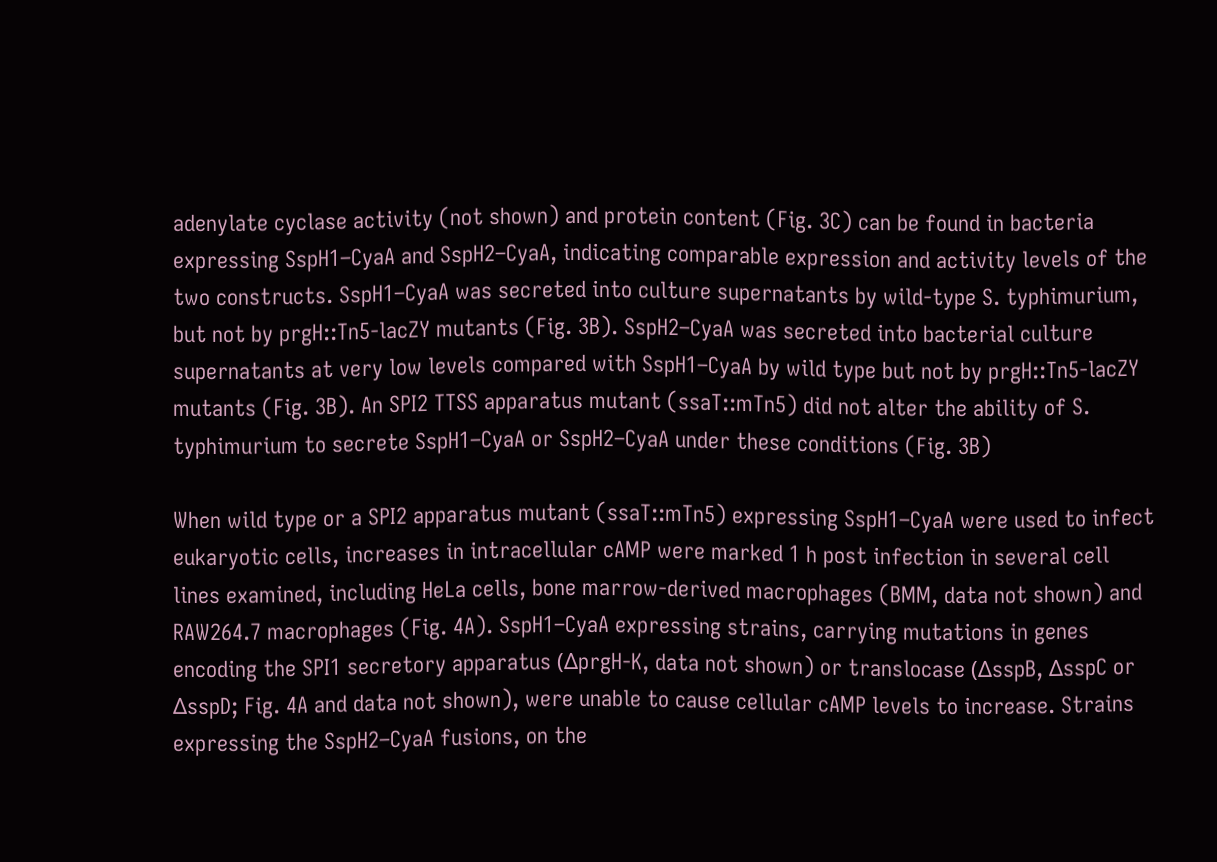adenylate cyclase activity (not shown) and protein content (Fig. 3C) can be found in bacteria expressing SspH1–CyaA and SspH2–CyaA, indicating comparable expression and activity levels of the two constructs. SspH1–CyaA was secreted into culture supernatants by wild-type S. typhimurium, but not by prgH::Tn5-lacZY mutants (Fig. 3B). SspH2–CyaA was secreted into bacterial culture supernatants at very low levels compared with SspH1–CyaA by wild type but not by prgH::Tn5-lacZY mutants (Fig. 3B). An SPI2 TTSS apparatus mutant (ssaT::mTn5) did not alter the ability of S. typhimurium to secrete SspH1–CyaA or SspH2–CyaA under these conditions (Fig. 3B)

When wild type or a SPI2 apparatus mutant (ssaT::mTn5) expressing SspH1–CyaA were used to infect eukaryotic cells, increases in intracellular cAMP were marked 1 h post infection in several cell lines examined, including HeLa cells, bone marrow-derived macrophages (BMM, data not shown) and RAW264.7 macrophages (Fig. 4A). SspH1–CyaA expressing strains, carrying mutations in genes encoding the SPI1 secretory apparatus (ΔprgH-K, data not shown) or translocase (ΔsspB, ΔsspC or ΔsspD; Fig. 4A and data not shown), were unable to cause cellular cAMP levels to increase. Strains expressing the SspH2–CyaA fusions, on the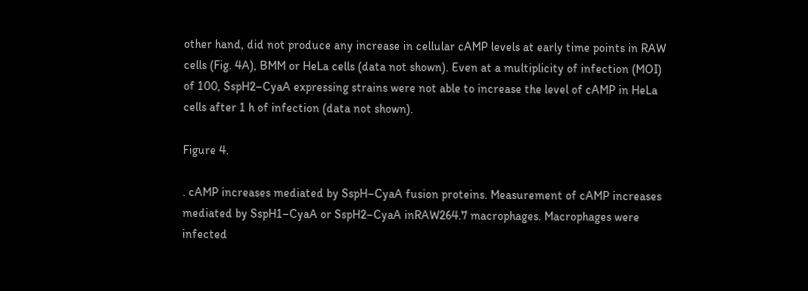other hand, did not produce any increase in cellular cAMP levels at early time points in RAW cells (Fig. 4A), BMM or HeLa cells (data not shown). Even at a multiplicity of infection (MOI) of 100, SspH2–CyaA expressing strains were not able to increase the level of cAMP in HeLa cells after 1 h of infection (data not shown).

Figure 4.

. cAMP increases mediated by SspH–CyaA fusion proteins. Measurement of cAMP increases mediated by SspH1–CyaA or SspH2–CyaA inRAW264.7 macrophages. Macrophages were infected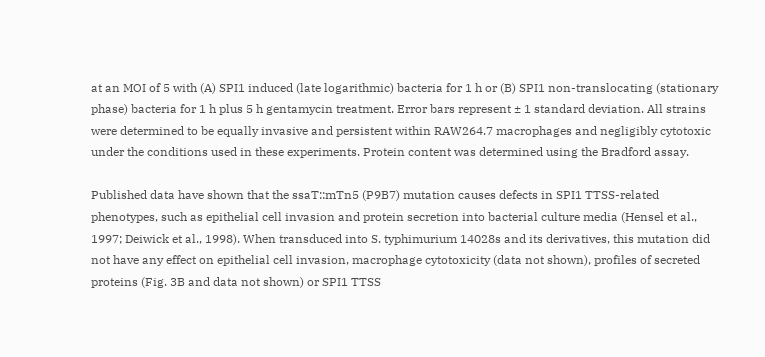at an MOI of 5 with (A) SPI1 induced (late logarithmic) bacteria for 1 h or (B) SPI1 non-translocating (stationary phase) bacteria for 1 h plus 5 h gentamycin treatment. Error bars represent ± 1 standard deviation. All strains were determined to be equally invasive and persistent within RAW264.7 macrophages and negligibly cytotoxic under the conditions used in these experiments. Protein content was determined using the Bradford assay.

Published data have shown that the ssaT::mTn5 (P9B7) mutation causes defects in SPI1 TTSS-related phenotypes, such as epithelial cell invasion and protein secretion into bacterial culture media (Hensel et al., 1997; Deiwick et al., 1998). When transduced into S. typhimurium 14028s and its derivatives, this mutation did not have any effect on epithelial cell invasion, macrophage cytotoxicity (data not shown), profiles of secreted proteins (Fig. 3B and data not shown) or SPI1 TTSS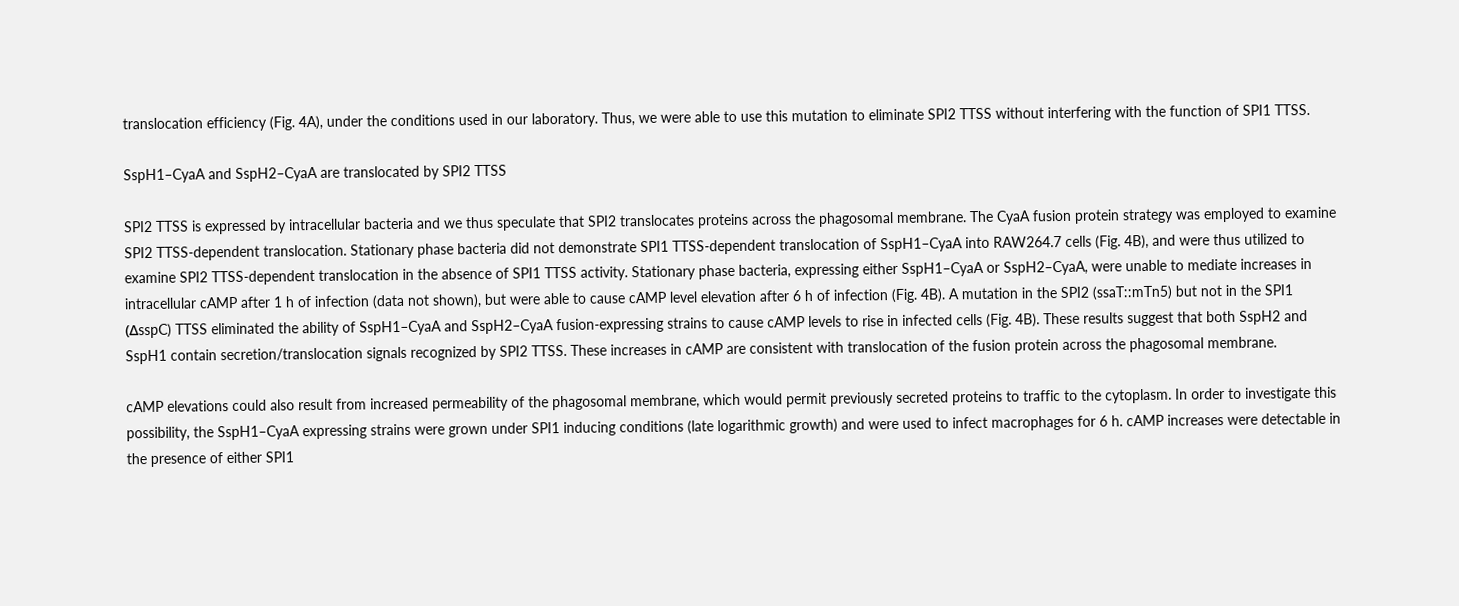translocation efficiency (Fig. 4A), under the conditions used in our laboratory. Thus, we were able to use this mutation to eliminate SPI2 TTSS without interfering with the function of SPI1 TTSS.

SspH1–CyaA and SspH2–CyaA are translocated by SPI2 TTSS

SPI2 TTSS is expressed by intracellular bacteria and we thus speculate that SPI2 translocates proteins across the phagosomal membrane. The CyaA fusion protein strategy was employed to examine SPI2 TTSS-dependent translocation. Stationary phase bacteria did not demonstrate SPI1 TTSS-dependent translocation of SspH1–CyaA into RAW264.7 cells (Fig. 4B), and were thus utilized to examine SPI2 TTSS-dependent translocation in the absence of SPI1 TTSS activity. Stationary phase bacteria, expressing either SspH1–CyaA or SspH2–CyaA, were unable to mediate increases in intracellular cAMP after 1 h of infection (data not shown), but were able to cause cAMP level elevation after 6 h of infection (Fig. 4B). A mutation in the SPI2 (ssaT::mTn5) but not in the SPI1 (ΔsspC) TTSS eliminated the ability of SspH1–CyaA and SspH2–CyaA fusion-expressing strains to cause cAMP levels to rise in infected cells (Fig. 4B). These results suggest that both SspH2 and SspH1 contain secretion/translocation signals recognized by SPI2 TTSS. These increases in cAMP are consistent with translocation of the fusion protein across the phagosomal membrane.

cAMP elevations could also result from increased permeability of the phagosomal membrane, which would permit previously secreted proteins to traffic to the cytoplasm. In order to investigate this possibility, the SspH1–CyaA expressing strains were grown under SPI1 inducing conditions (late logarithmic growth) and were used to infect macrophages for 6 h. cAMP increases were detectable in the presence of either SPI1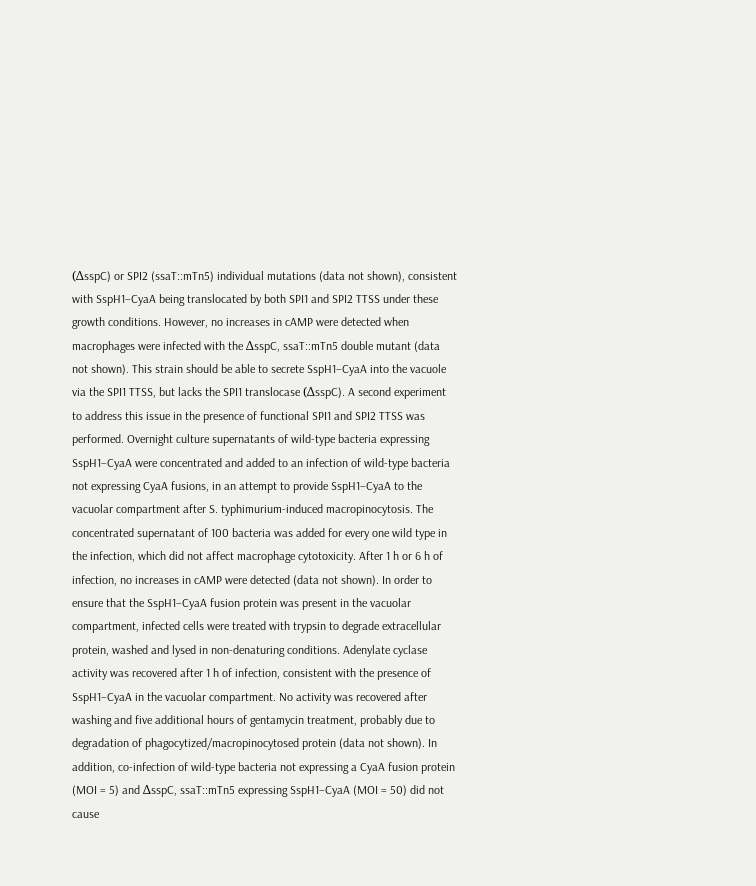(ΔsspC) or SPI2 (ssaT::mTn5) individual mutations (data not shown), consistent with SspH1–CyaA being translocated by both SPI1 and SPI2 TTSS under these growth conditions. However, no increases in cAMP were detected when macrophages were infected with the ΔsspC, ssaT::mTn5 double mutant (data not shown). This strain should be able to secrete SspH1–CyaA into the vacuole via the SPI1 TTSS, but lacks the SPI1 translocase (ΔsspC). A second experiment to address this issue in the presence of functional SPI1 and SPI2 TTSS was performed. Overnight culture supernatants of wild-type bacteria expressing SspH1–CyaA were concentrated and added to an infection of wild-type bacteria not expressing CyaA fusions, in an attempt to provide SspH1–CyaA to the vacuolar compartment after S. typhimurium-induced macropinocytosis. The concentrated supernatant of 100 bacteria was added for every one wild type in the infection, which did not affect macrophage cytotoxicity. After 1 h or 6 h of infection, no increases in cAMP were detected (data not shown). In order to ensure that the SspH1–CyaA fusion protein was present in the vacuolar compartment, infected cells were treated with trypsin to degrade extracellular protein, washed and lysed in non-denaturing conditions. Adenylate cyclase activity was recovered after 1 h of infection, consistent with the presence of SspH1–CyaA in the vacuolar compartment. No activity was recovered after washing and five additional hours of gentamycin treatment, probably due to degradation of phagocytized/macropinocytosed protein (data not shown). In addition, co-infection of wild-type bacteria not expressing a CyaA fusion protein (MOI = 5) and ΔsspC, ssaT::mTn5 expressing SspH1–CyaA (MOI = 50) did not cause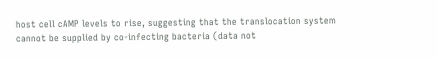host cell cAMP levels to rise, suggesting that the translocation system cannot be supplied by co-infecting bacteria (data not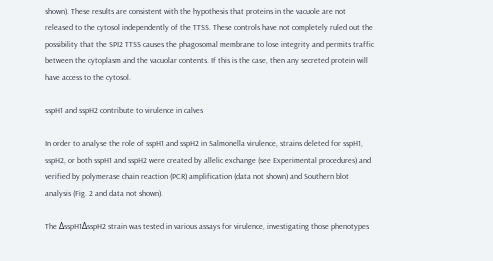shown). These results are consistent with the hypothesis that proteins in the vacuole are not released to the cytosol independently of the TTSS. These controls have not completely ruled out the possibility that the SPI2 TTSS causes the phagosomal membrane to lose integrity and permits traffic between the cytoplasm and the vacuolar contents. If this is the case, then any secreted protein will have access to the cytosol.

sspH1 and sspH2 contribute to virulence in calves

In order to analyse the role of sspH1 and sspH2 in Salmonella virulence, strains deleted for sspH1, sspH2, or both sspH1 and sspH2 were created by allelic exchange (see Experimental procedures) and verified by polymerase chain reaction (PCR) amplification (data not shown) and Southern blot analysis (Fig. 2 and data not shown).

The ΔsspH1ΔsspH2 strain was tested in various assays for virulence, investigating those phenotypes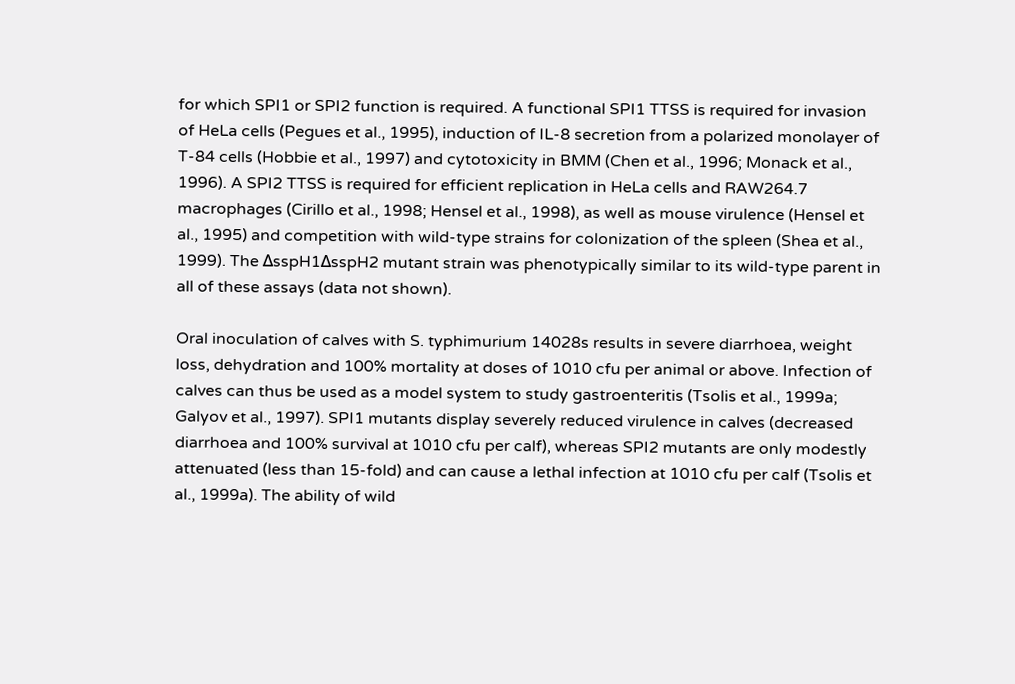for which SPI1 or SPI2 function is required. A functional SPI1 TTSS is required for invasion of HeLa cells (Pegues et al., 1995), induction of IL-8 secretion from a polarized monolayer of T-84 cells (Hobbie et al., 1997) and cytotoxicity in BMM (Chen et al., 1996; Monack et al., 1996). A SPI2 TTSS is required for efficient replication in HeLa cells and RAW264.7 macrophages (Cirillo et al., 1998; Hensel et al., 1998), as well as mouse virulence (Hensel et al., 1995) and competition with wild-type strains for colonization of the spleen (Shea et al., 1999). The ΔsspH1ΔsspH2 mutant strain was phenotypically similar to its wild-type parent in all of these assays (data not shown).

Oral inoculation of calves with S. typhimurium 14028s results in severe diarrhoea, weight loss, dehydration and 100% mortality at doses of 1010 cfu per animal or above. Infection of calves can thus be used as a model system to study gastroenteritis (Tsolis et al., 1999a; Galyov et al., 1997). SPI1 mutants display severely reduced virulence in calves (decreased diarrhoea and 100% survival at 1010 cfu per calf), whereas SPI2 mutants are only modestly attenuated (less than 15-fold) and can cause a lethal infection at 1010 cfu per calf (Tsolis et al., 1999a). The ability of wild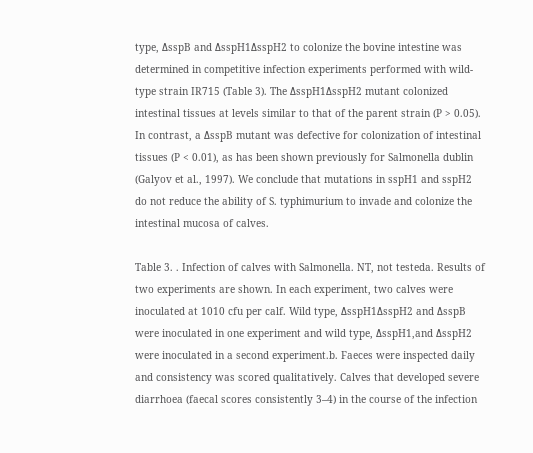type, ΔsspB and ΔsspH1ΔsspH2 to colonize the bovine intestine was determined in competitive infection experiments performed with wild-type strain IR715 (Table 3). The ΔsspH1ΔsspH2 mutant colonized intestinal tissues at levels similar to that of the parent strain (P > 0.05). In contrast, a ΔsspB mutant was defective for colonization of intestinal tissues (P < 0.01), as has been shown previously for Salmonella dublin (Galyov et al., 1997). We conclude that mutations in sspH1 and sspH2 do not reduce the ability of S. typhimurium to invade and colonize the intestinal mucosa of calves.

Table 3. . Infection of calves with Salmonella. NT, not testeda. Results of two experiments are shown. In each experiment, two calves were inoculated at 1010 cfu per calf. Wild type, ΔsspH1ΔsspH2 and ΔsspB were inoculated in one experiment and wild type, ΔsspH1,and ΔsspH2 were inoculated in a second experiment.b. Faeces were inspected daily and consistency was scored qualitatively. Calves that developed severe diarrhoea (faecal scores consistently 3–4) in the course of the infection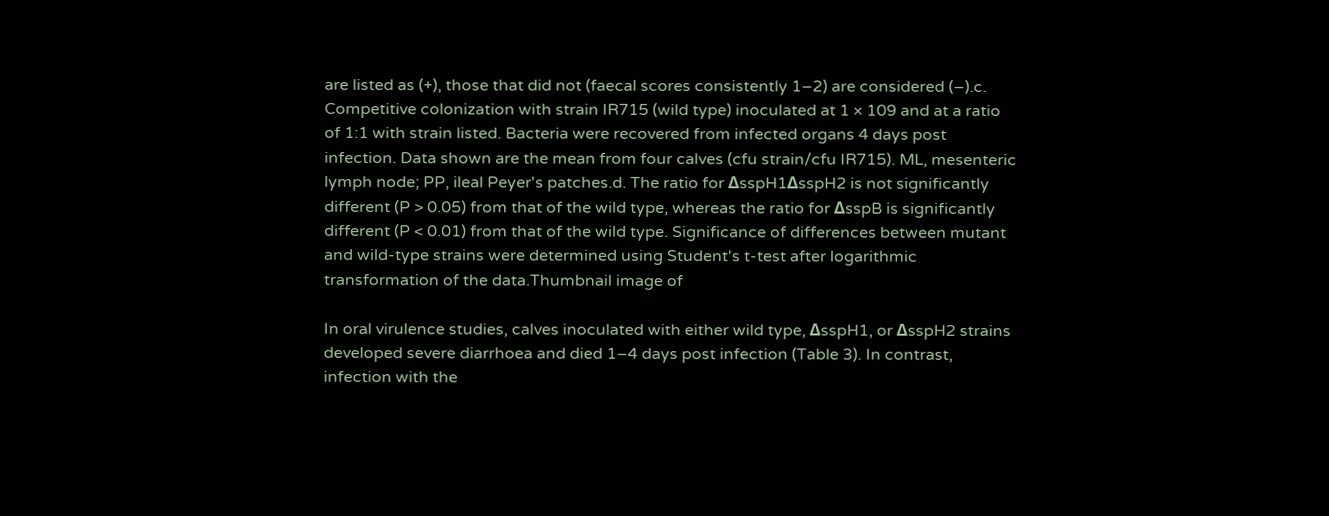are listed as (+), those that did not (faecal scores consistently 1–2) are considered (–).c. Competitive colonization with strain IR715 (wild type) inoculated at 1 × 109 and at a ratio of 1:1 with strain listed. Bacteria were recovered from infected organs 4 days post infection. Data shown are the mean from four calves (cfu strain/cfu IR715). ML, mesenteric lymph node; PP, ileal Peyer's patches.d. The ratio for ΔsspH1ΔsspH2 is not significantly different (P > 0.05) from that of the wild type, whereas the ratio for ΔsspB is significantly different (P < 0.01) from that of the wild type. Significance of differences between mutant and wild-type strains were determined using Student's t-test after logarithmic transformation of the data.Thumbnail image of

In oral virulence studies, calves inoculated with either wild type, ΔsspH1, or ΔsspH2 strains developed severe diarrhoea and died 1–4 days post infection (Table 3). In contrast, infection with the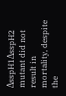ΔsspH1ΔsspH2 mutant did not result in mortality, despite the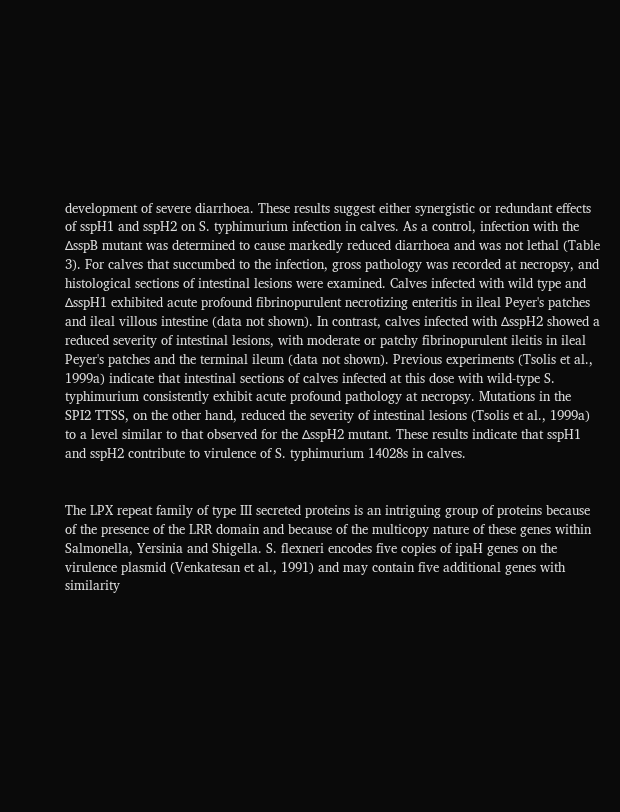development of severe diarrhoea. These results suggest either synergistic or redundant effects of sspH1 and sspH2 on S. typhimurium infection in calves. As a control, infection with the ΔsspB mutant was determined to cause markedly reduced diarrhoea and was not lethal (Table 3). For calves that succumbed to the infection, gross pathology was recorded at necropsy, and histological sections of intestinal lesions were examined. Calves infected with wild type and ΔsspH1 exhibited acute profound fibrinopurulent necrotizing enteritis in ileal Peyer's patches and ileal villous intestine (data not shown). In contrast, calves infected with ΔsspH2 showed a reduced severity of intestinal lesions, with moderate or patchy fibrinopurulent ileitis in ileal Peyer's patches and the terminal ileum (data not shown). Previous experiments (Tsolis et al., 1999a) indicate that intestinal sections of calves infected at this dose with wild-type S. typhimurium consistently exhibit acute profound pathology at necropsy. Mutations in the SPI2 TTSS, on the other hand, reduced the severity of intestinal lesions (Tsolis et al., 1999a) to a level similar to that observed for the ΔsspH2 mutant. These results indicate that sspH1 and sspH2 contribute to virulence of S. typhimurium 14028s in calves.


The LPX repeat family of type III secreted proteins is an intriguing group of proteins because of the presence of the LRR domain and because of the multicopy nature of these genes within Salmonella, Yersinia and Shigella. S. flexneri encodes five copies of ipaH genes on the virulence plasmid (Venkatesan et al., 1991) and may contain five additional genes with similarity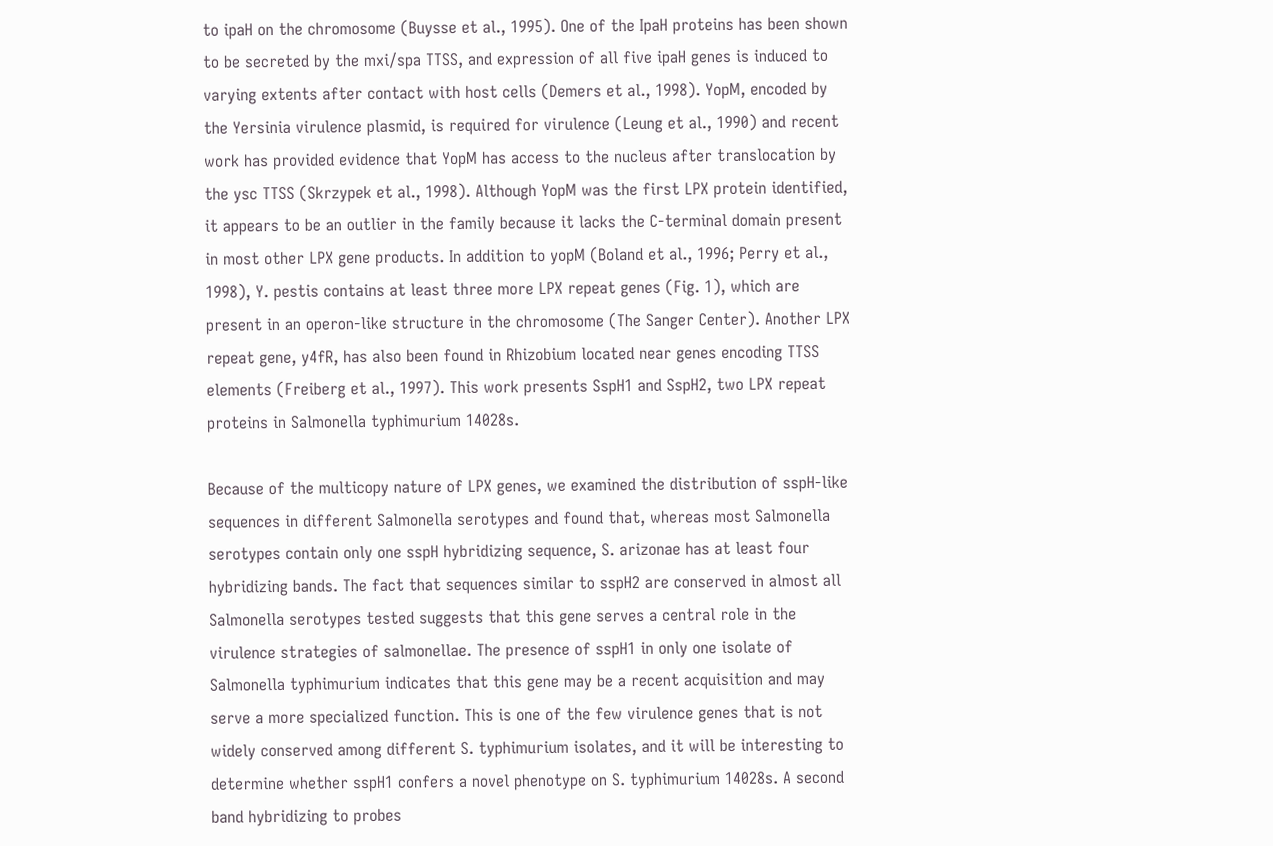to ipaH on the chromosome (Buysse et al., 1995). One of the IpaH proteins has been shown to be secreted by the mxi/spa TTSS, and expression of all five ipaH genes is induced to varying extents after contact with host cells (Demers et al., 1998). YopM, encoded by the Yersinia virulence plasmid, is required for virulence (Leung et al., 1990) and recent work has provided evidence that YopM has access to the nucleus after translocation by the ysc TTSS (Skrzypek et al., 1998). Although YopM was the first LPX protein identified, it appears to be an outlier in the family because it lacks the C-terminal domain present in most other LPX gene products. In addition to yopM (Boland et al., 1996; Perry et al., 1998), Y. pestis contains at least three more LPX repeat genes (Fig. 1), which are present in an operon-like structure in the chromosome (The Sanger Center). Another LPX repeat gene, y4fR, has also been found in Rhizobium located near genes encoding TTSS elements (Freiberg et al., 1997). This work presents SspH1 and SspH2, two LPX repeat proteins in Salmonella typhimurium 14028s.

Because of the multicopy nature of LPX genes, we examined the distribution of sspH-like sequences in different Salmonella serotypes and found that, whereas most Salmonella serotypes contain only one sspH hybridizing sequence, S. arizonae has at least four hybridizing bands. The fact that sequences similar to sspH2 are conserved in almost all Salmonella serotypes tested suggests that this gene serves a central role in the virulence strategies of salmonellae. The presence of sspH1 in only one isolate of Salmonella typhimurium indicates that this gene may be a recent acquisition and may serve a more specialized function. This is one of the few virulence genes that is not widely conserved among different S. typhimurium isolates, and it will be interesting to determine whether sspH1 confers a novel phenotype on S. typhimurium 14028s. A second band hybridizing to probes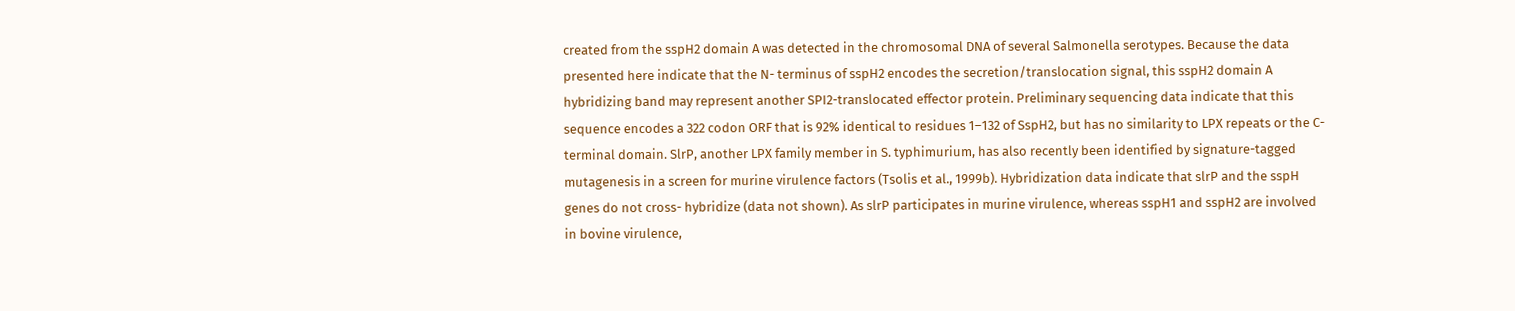created from the sspH2 domain A was detected in the chromosomal DNA of several Salmonella serotypes. Because the data presented here indicate that the N- terminus of sspH2 encodes the secretion/translocation signal, this sspH2 domain A hybridizing band may represent another SPI2-translocated effector protein. Preliminary sequencing data indicate that this sequence encodes a 322 codon ORF that is 92% identical to residues 1–132 of SspH2, but has no similarity to LPX repeats or the C-terminal domain. SlrP, another LPX family member in S. typhimurium, has also recently been identified by signature-tagged mutagenesis in a screen for murine virulence factors (Tsolis et al., 1999b). Hybridization data indicate that slrP and the sspH genes do not cross- hybridize (data not shown). As slrP participates in murine virulence, whereas sspH1 and sspH2 are involved in bovine virulence,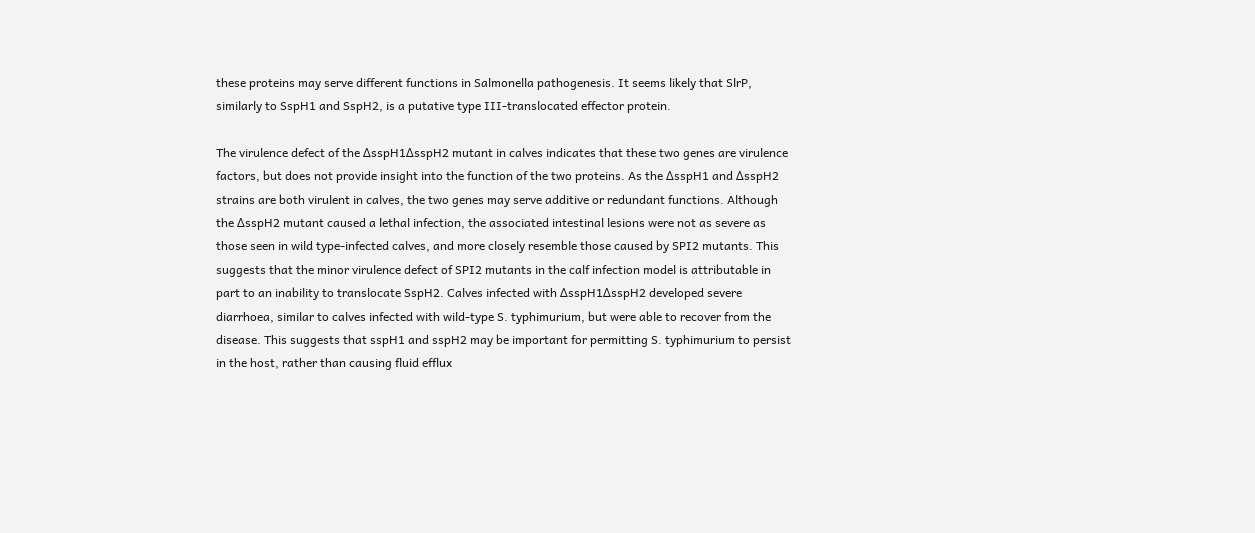these proteins may serve different functions in Salmonella pathogenesis. It seems likely that SlrP, similarly to SspH1 and SspH2, is a putative type III-translocated effector protein.

The virulence defect of the ΔsspH1ΔsspH2 mutant in calves indicates that these two genes are virulence factors, but does not provide insight into the function of the two proteins. As the ΔsspH1 and ΔsspH2 strains are both virulent in calves, the two genes may serve additive or redundant functions. Although the ΔsspH2 mutant caused a lethal infection, the associated intestinal lesions were not as severe as those seen in wild type-infected calves, and more closely resemble those caused by SPI2 mutants. This suggests that the minor virulence defect of SPI2 mutants in the calf infection model is attributable in part to an inability to translocate SspH2. Calves infected with ΔsspH1ΔsspH2 developed severe diarrhoea, similar to calves infected with wild-type S. typhimurium, but were able to recover from the disease. This suggests that sspH1 and sspH2 may be important for permitting S. typhimurium to persist in the host, rather than causing fluid efflux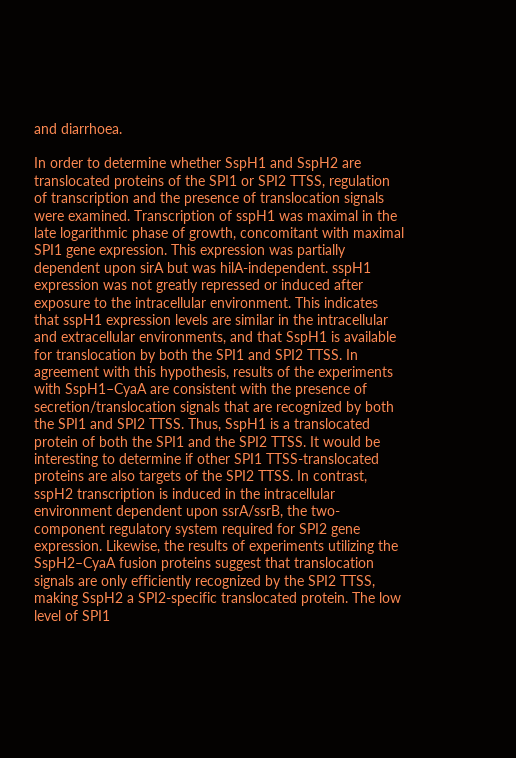and diarrhoea.

In order to determine whether SspH1 and SspH2 are translocated proteins of the SPI1 or SPI2 TTSS, regulation of transcription and the presence of translocation signals were examined. Transcription of sspH1 was maximal in the late logarithmic phase of growth, concomitant with maximal SPI1 gene expression. This expression was partially dependent upon sirA but was hilA-independent. sspH1 expression was not greatly repressed or induced after exposure to the intracellular environment. This indicates that sspH1 expression levels are similar in the intracellular and extracellular environments, and that SspH1 is available for translocation by both the SPI1 and SPI2 TTSS. In agreement with this hypothesis, results of the experiments with SspH1–CyaA are consistent with the presence of secretion/translocation signals that are recognized by both the SPI1 and SPI2 TTSS. Thus, SspH1 is a translocated protein of both the SPI1 and the SPI2 TTSS. It would be interesting to determine if other SPI1 TTSS-translocated proteins are also targets of the SPI2 TTSS. In contrast, sspH2 transcription is induced in the intracellular environment dependent upon ssrA/ssrB, the two-component regulatory system required for SPI2 gene expression. Likewise, the results of experiments utilizing the SspH2–CyaA fusion proteins suggest that translocation signals are only efficiently recognized by the SPI2 TTSS, making SspH2 a SPI2-specific translocated protein. The low level of SPI1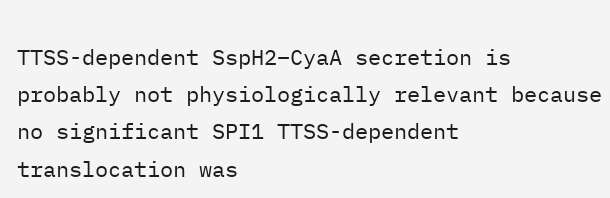TTSS-dependent SspH2–CyaA secretion is probably not physiologically relevant because no significant SPI1 TTSS-dependent translocation was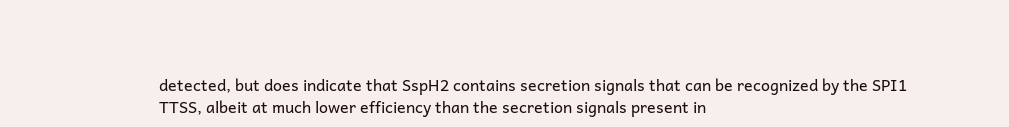detected, but does indicate that SspH2 contains secretion signals that can be recognized by the SPI1 TTSS, albeit at much lower efficiency than the secretion signals present in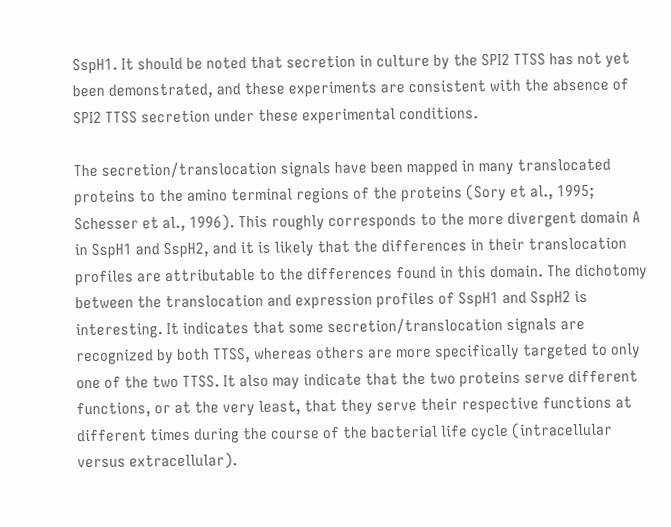SspH1. It should be noted that secretion in culture by the SPI2 TTSS has not yet been demonstrated, and these experiments are consistent with the absence of SPI2 TTSS secretion under these experimental conditions.

The secretion/translocation signals have been mapped in many translocated proteins to the amino terminal regions of the proteins (Sory et al., 1995; Schesser et al., 1996). This roughly corresponds to the more divergent domain A in SspH1 and SspH2, and it is likely that the differences in their translocation profiles are attributable to the differences found in this domain. The dichotomy between the translocation and expression profiles of SspH1 and SspH2 is interesting. It indicates that some secretion/translocation signals are recognized by both TTSS, whereas others are more specifically targeted to only one of the two TTSS. It also may indicate that the two proteins serve different functions, or at the very least, that they serve their respective functions at different times during the course of the bacterial life cycle (intracellular versus extracellular).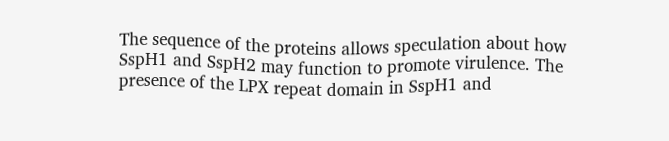The sequence of the proteins allows speculation about how SspH1 and SspH2 may function to promote virulence. The presence of the LPX repeat domain in SspH1 and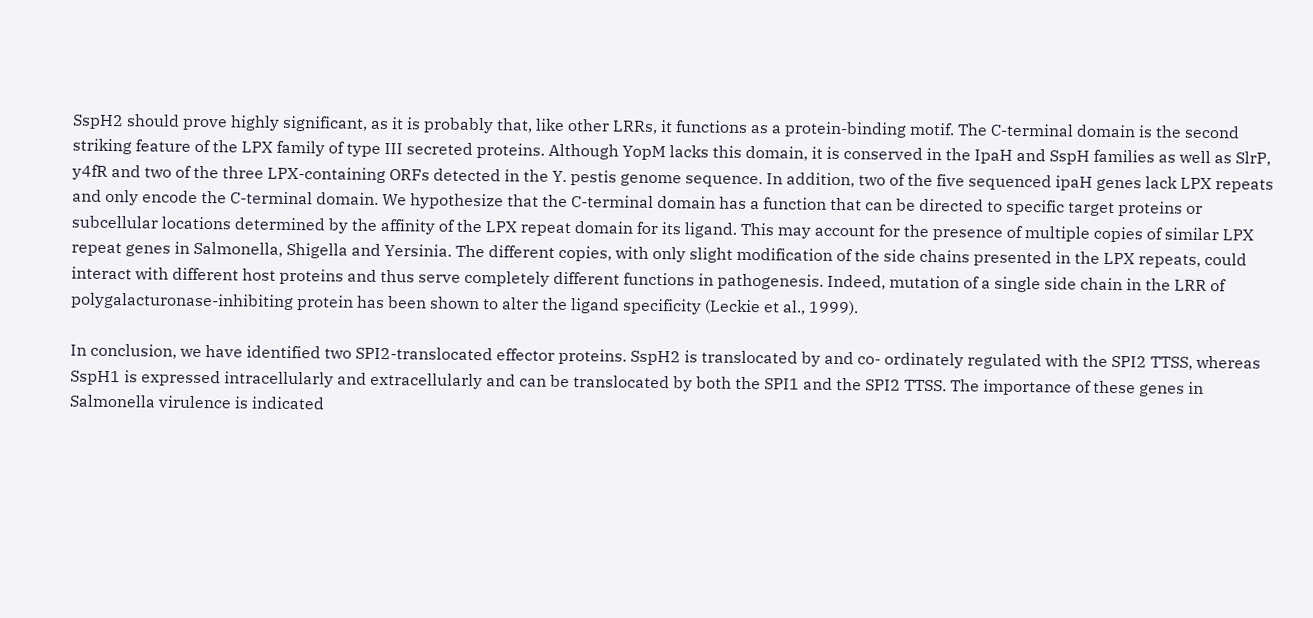SspH2 should prove highly significant, as it is probably that, like other LRRs, it functions as a protein-binding motif. The C-terminal domain is the second striking feature of the LPX family of type III secreted proteins. Although YopM lacks this domain, it is conserved in the IpaH and SspH families as well as SlrP, y4fR and two of the three LPX-containing ORFs detected in the Y. pestis genome sequence. In addition, two of the five sequenced ipaH genes lack LPX repeats and only encode the C-terminal domain. We hypothesize that the C-terminal domain has a function that can be directed to specific target proteins or subcellular locations determined by the affinity of the LPX repeat domain for its ligand. This may account for the presence of multiple copies of similar LPX repeat genes in Salmonella, Shigella and Yersinia. The different copies, with only slight modification of the side chains presented in the LPX repeats, could interact with different host proteins and thus serve completely different functions in pathogenesis. Indeed, mutation of a single side chain in the LRR of polygalacturonase-inhibiting protein has been shown to alter the ligand specificity (Leckie et al., 1999).

In conclusion, we have identified two SPI2-translocated effector proteins. SspH2 is translocated by and co- ordinately regulated with the SPI2 TTSS, whereas SspH1 is expressed intracellularly and extracellularly and can be translocated by both the SPI1 and the SPI2 TTSS. The importance of these genes in Salmonella virulence is indicated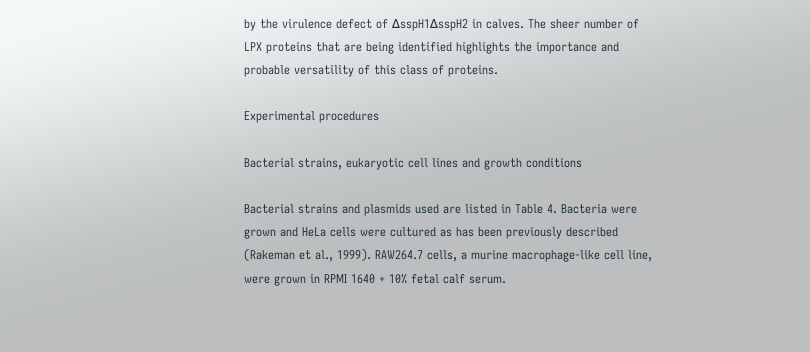by the virulence defect of ΔsspH1ΔsspH2 in calves. The sheer number of LPX proteins that are being identified highlights the importance and probable versatility of this class of proteins.

Experimental procedures

Bacterial strains, eukaryotic cell lines and growth conditions

Bacterial strains and plasmids used are listed in Table 4. Bacteria were grown and HeLa cells were cultured as has been previously described (Rakeman et al., 1999). RAW264.7 cells, a murine macrophage-like cell line, were grown in RPMI 1640 + 10% fetal calf serum.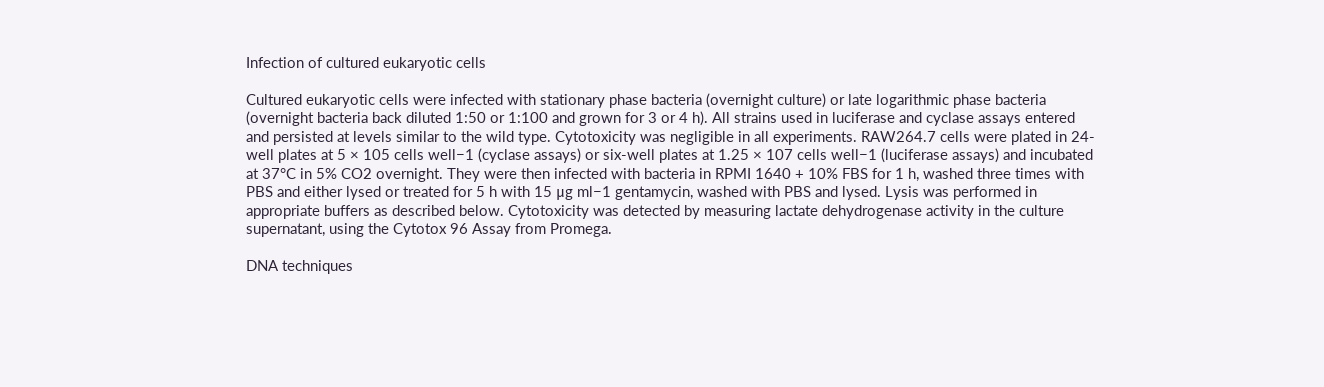Infection of cultured eukaryotic cells

Cultured eukaryotic cells were infected with stationary phase bacteria (overnight culture) or late logarithmic phase bacteria (overnight bacteria back diluted 1:50 or 1:100 and grown for 3 or 4 h). All strains used in luciferase and cyclase assays entered and persisted at levels similar to the wild type. Cytotoxicity was negligible in all experiments. RAW264.7 cells were plated in 24-well plates at 5 × 105 cells well−1 (cyclase assays) or six-well plates at 1.25 × 107 cells well−1 (luciferase assays) and incubated at 37°C in 5% CO2 overnight. They were then infected with bacteria in RPMI 1640 + 10% FBS for 1 h, washed three times with PBS and either lysed or treated for 5 h with 15 μg ml−1 gentamycin, washed with PBS and lysed. Lysis was performed in appropriate buffers as described below. Cytotoxicity was detected by measuring lactate dehydrogenase activity in the culture supernatant, using the Cytotox 96 Assay from Promega.

DNA techniques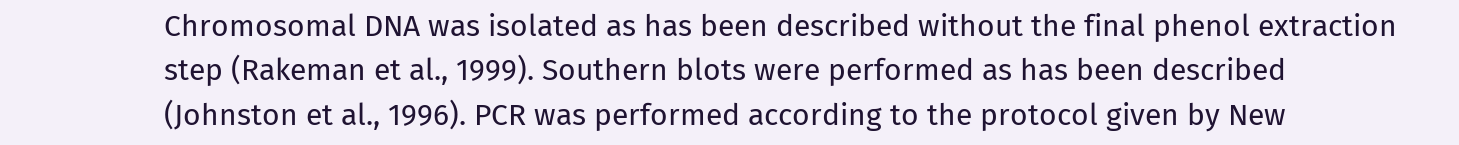Chromosomal DNA was isolated as has been described without the final phenol extraction step (Rakeman et al., 1999). Southern blots were performed as has been described (Johnston et al., 1996). PCR was performed according to the protocol given by New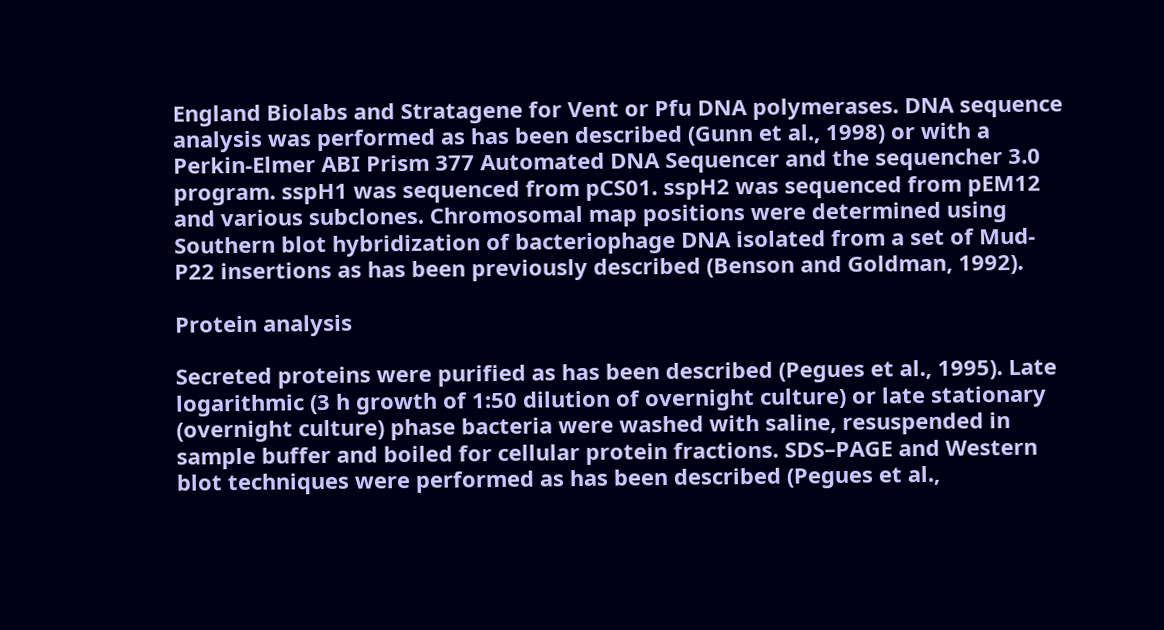England Biolabs and Stratagene for Vent or Pfu DNA polymerases. DNA sequence analysis was performed as has been described (Gunn et al., 1998) or with a Perkin-Elmer ABI Prism 377 Automated DNA Sequencer and the sequencher 3.0 program. sspH1 was sequenced from pCS01. sspH2 was sequenced from pEM12 and various subclones. Chromosomal map positions were determined using Southern blot hybridization of bacteriophage DNA isolated from a set of Mud-P22 insertions as has been previously described (Benson and Goldman, 1992).

Protein analysis

Secreted proteins were purified as has been described (Pegues et al., 1995). Late logarithmic (3 h growth of 1:50 dilution of overnight culture) or late stationary (overnight culture) phase bacteria were washed with saline, resuspended in sample buffer and boiled for cellular protein fractions. SDS–PAGE and Western blot techniques were performed as has been described (Pegues et al.,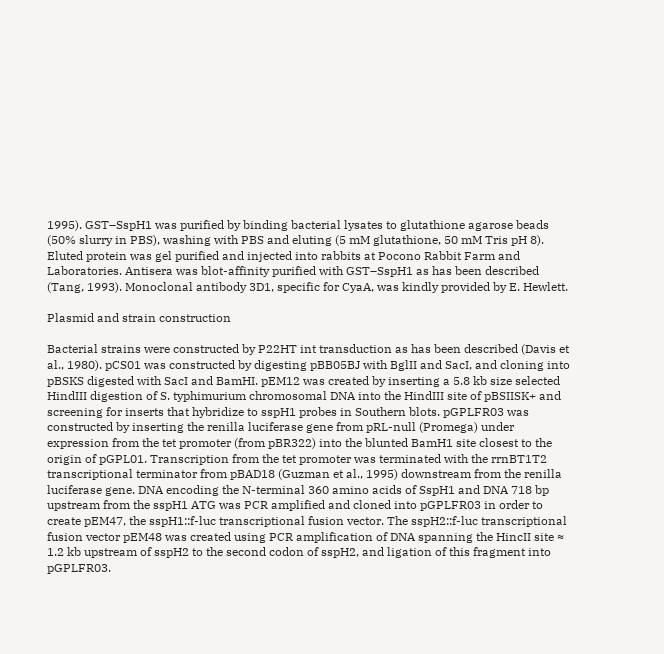1995). GST–SspH1 was purified by binding bacterial lysates to glutathione agarose beads (50% slurry in PBS), washing with PBS and eluting (5 mM glutathione, 50 mM Tris pH 8). Eluted protein was gel purified and injected into rabbits at Pocono Rabbit Farm and Laboratories. Antisera was blot-affinity purified with GST–SspH1 as has been described (Tang, 1993). Monoclonal antibody 3D1, specific for CyaA, was kindly provided by E. Hewlett.

Plasmid and strain construction

Bacterial strains were constructed by P22HT int transduction as has been described (Davis et al., 1980). pCS01 was constructed by digesting pBB05BJ with BglII and SacI, and cloning into pBSKS digested with SacI and BamHI. pEM12 was created by inserting a 5.8 kb size selected HindIII digestion of S. typhimurium chromosomal DNA into the HindIII site of pBSIISK+ and screening for inserts that hybridize to sspH1 probes in Southern blots. pGPLFR03 was constructed by inserting the renilla luciferase gene from pRL-null (Promega) under expression from the tet promoter (from pBR322) into the blunted BamH1 site closest to the origin of pGPL01. Transcription from the tet promoter was terminated with the rrnBT1T2 transcriptional terminator from pBAD18 (Guzman et al., 1995) downstream from the renilla luciferase gene. DNA encoding the N-terminal 360 amino acids of SspH1 and DNA 718 bp upstream from the sspH1 ATG was PCR amplified and cloned into pGPLFR03 in order to create pEM47, the sspH1::f-luc transcriptional fusion vector. The sspH2::f-luc transcriptional fusion vector pEM48 was created using PCR amplification of DNA spanning the HincII site ≈ 1.2 kb upstream of sspH2 to the second codon of sspH2, and ligation of this fragment into pGPLFR03.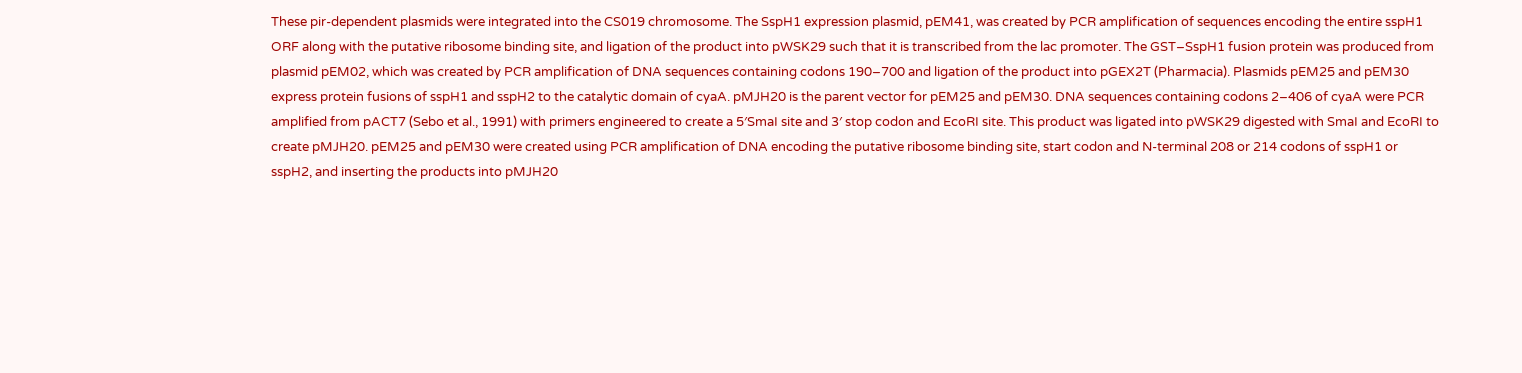These pir-dependent plasmids were integrated into the CS019 chromosome. The SspH1 expression plasmid, pEM41, was created by PCR amplification of sequences encoding the entire sspH1 ORF along with the putative ribosome binding site, and ligation of the product into pWSK29 such that it is transcribed from the lac promoter. The GST–SspH1 fusion protein was produced from plasmid pEM02, which was created by PCR amplification of DNA sequences containing codons 190–700 and ligation of the product into pGEX2T (Pharmacia). Plasmids pEM25 and pEM30 express protein fusions of sspH1 and sspH2 to the catalytic domain of cyaA. pMJH20 is the parent vector for pEM25 and pEM30. DNA sequences containing codons 2–406 of cyaA were PCR amplified from pACT7 (Sebo et al., 1991) with primers engineered to create a 5′SmaI site and 3′ stop codon and EcoRI site. This product was ligated into pWSK29 digested with SmaI and EcoRI to create pMJH20. pEM25 and pEM30 were created using PCR amplification of DNA encoding the putative ribosome binding site, start codon and N-terminal 208 or 214 codons of sspH1 or sspH2, and inserting the products into pMJH20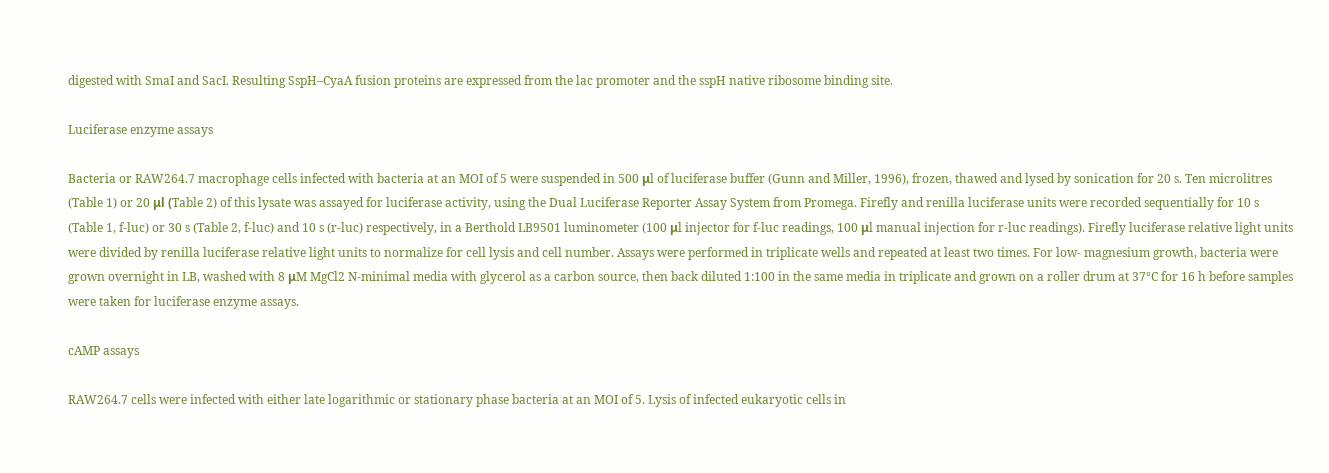digested with SmaI and SacI. Resulting SspH–CyaA fusion proteins are expressed from the lac promoter and the sspH native ribosome binding site.

Luciferase enzyme assays

Bacteria or RAW264.7 macrophage cells infected with bacteria at an MOI of 5 were suspended in 500 μl of luciferase buffer (Gunn and Miller, 1996), frozen, thawed and lysed by sonication for 20 s. Ten microlitres (Table 1) or 20 μl (Table 2) of this lysate was assayed for luciferase activity, using the Dual Luciferase Reporter Assay System from Promega. Firefly and renilla luciferase units were recorded sequentially for 10 s (Table 1, f-luc) or 30 s (Table 2, f-luc) and 10 s (r-luc) respectively, in a Berthold LB9501 luminometer (100 μl injector for f-luc readings, 100 μl manual injection for r-luc readings). Firefly luciferase relative light units were divided by renilla luciferase relative light units to normalize for cell lysis and cell number. Assays were performed in triplicate wells and repeated at least two times. For low- magnesium growth, bacteria were grown overnight in LB, washed with 8 μM MgCl2 N-minimal media with glycerol as a carbon source, then back diluted 1:100 in the same media in triplicate and grown on a roller drum at 37°C for 16 h before samples were taken for luciferase enzyme assays.

cAMP assays

RAW264.7 cells were infected with either late logarithmic or stationary phase bacteria at an MOI of 5. Lysis of infected eukaryotic cells in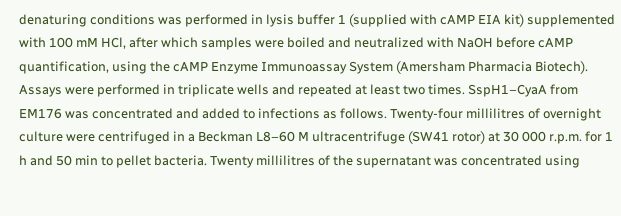denaturing conditions was performed in lysis buffer 1 (supplied with cAMP EIA kit) supplemented with 100 mM HCl, after which samples were boiled and neutralized with NaOH before cAMP quantification, using the cAMP Enzyme Immunoassay System (Amersham Pharmacia Biotech). Assays were performed in triplicate wells and repeated at least two times. SspH1–CyaA from EM176 was concentrated and added to infections as follows. Twenty-four millilitres of overnight culture were centrifuged in a Beckman L8–60 M ultracentrifuge (SW41 rotor) at 30 000 r.p.m. for 1 h and 50 min to pellet bacteria. Twenty millilitres of the supernatant was concentrated using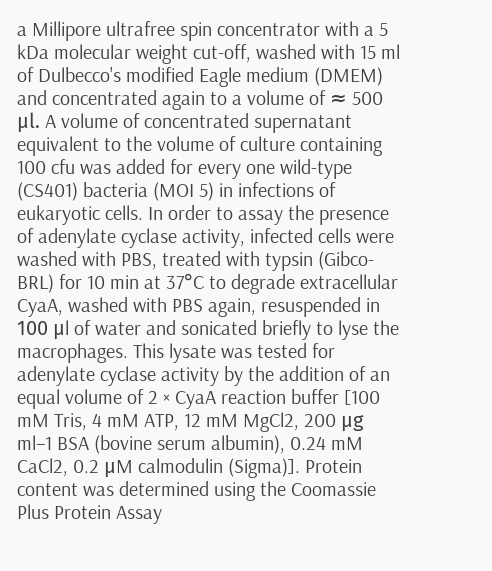a Millipore ultrafree spin concentrator with a 5 kDa molecular weight cut-off, washed with 15 ml of Dulbecco's modified Eagle medium (DMEM) and concentrated again to a volume of ≈ 500 μl. A volume of concentrated supernatant equivalent to the volume of culture containing 100 cfu was added for every one wild-type (CS401) bacteria (MOI 5) in infections of eukaryotic cells. In order to assay the presence of adenylate cyclase activity, infected cells were washed with PBS, treated with typsin (Gibco-BRL) for 10 min at 37°C to degrade extracellular CyaA, washed with PBS again, resuspended in 100 μl of water and sonicated briefly to lyse the macrophages. This lysate was tested for adenylate cyclase activity by the addition of an equal volume of 2 × CyaA reaction buffer [100 mM Tris, 4 mM ATP, 12 mM MgCl2, 200 μg ml−1 BSA (bovine serum albumin), 0.24 mM CaCl2, 0.2 μM calmodulin (Sigma)]. Protein content was determined using the Coomassie Plus Protein Assay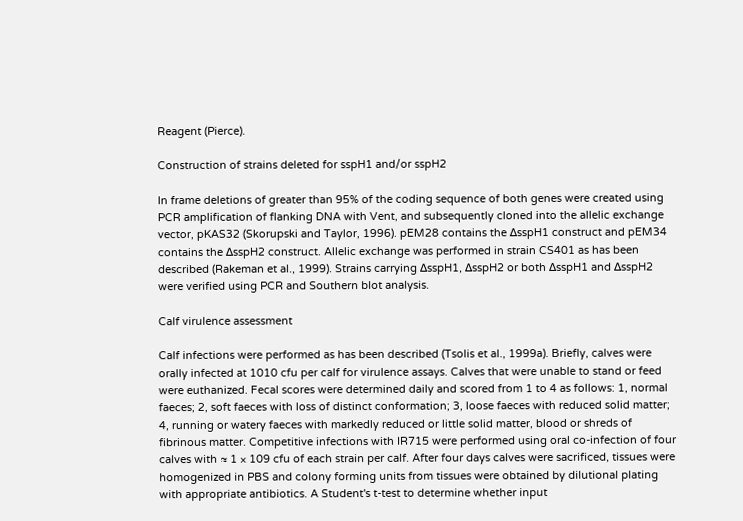Reagent (Pierce).

Construction of strains deleted for sspH1 and/or sspH2

In frame deletions of greater than 95% of the coding sequence of both genes were created using PCR amplification of flanking DNA with Vent, and subsequently cloned into the allelic exchange vector, pKAS32 (Skorupski and Taylor, 1996). pEM28 contains the ΔsspH1 construct and pEM34 contains the ΔsspH2 construct. Allelic exchange was performed in strain CS401 as has been described (Rakeman et al., 1999). Strains carrying ΔsspH1, ΔsspH2 or both ΔsspH1 and ΔsspH2 were verified using PCR and Southern blot analysis.

Calf virulence assessment

Calf infections were performed as has been described (Tsolis et al., 1999a). Briefly, calves were orally infected at 1010 cfu per calf for virulence assays. Calves that were unable to stand or feed were euthanized. Fecal scores were determined daily and scored from 1 to 4 as follows: 1, normal faeces; 2, soft faeces with loss of distinct conformation; 3, loose faeces with reduced solid matter; 4, running or watery faeces with markedly reduced or little solid matter, blood or shreds of fibrinous matter. Competitive infections with IR715 were performed using oral co-infection of four calves with ≈ 1 × 109 cfu of each strain per calf. After four days calves were sacrificed, tissues were homogenized in PBS and colony forming units from tissues were obtained by dilutional plating with appropriate antibiotics. A Student's t-test to determine whether input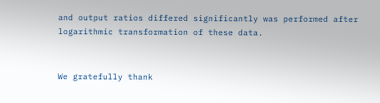and output ratios differed significantly was performed after logarithmic transformation of these data.


We gratefully thank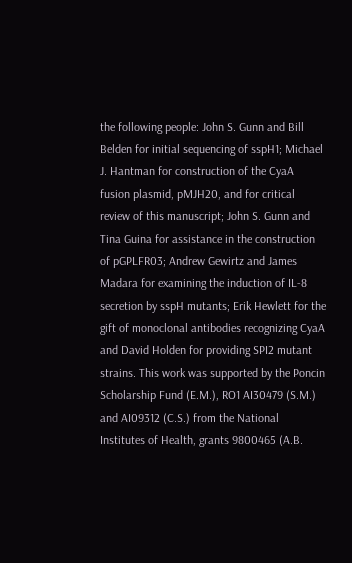the following people: John S. Gunn and Bill Belden for initial sequencing of sspH1; Michael J. Hantman for construction of the CyaA fusion plasmid, pMJH20, and for critical review of this manuscript; John S. Gunn and Tina Guina for assistance in the construction of pGPLFR03; Andrew Gewirtz and James Madara for examining the induction of IL-8 secretion by sspH mutants; Erik Hewlett for the gift of monoclonal antibodies recognizing CyaA and David Holden for providing SPI2 mutant strains. This work was supported by the Poncin Scholarship Fund (E.M.), RO1 AI30479 (S.M.) and AI09312 (C.S.) from the National Institutes of Health, grants 9800465 (A.B.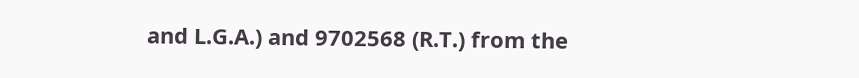and L.G.A.) and 9702568 (R.T.) from the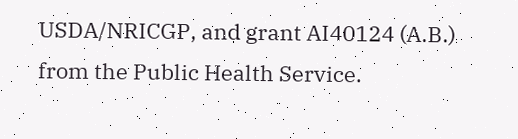USDA/NRICGP, and grant AI40124 (A.B.) from the Public Health Service.